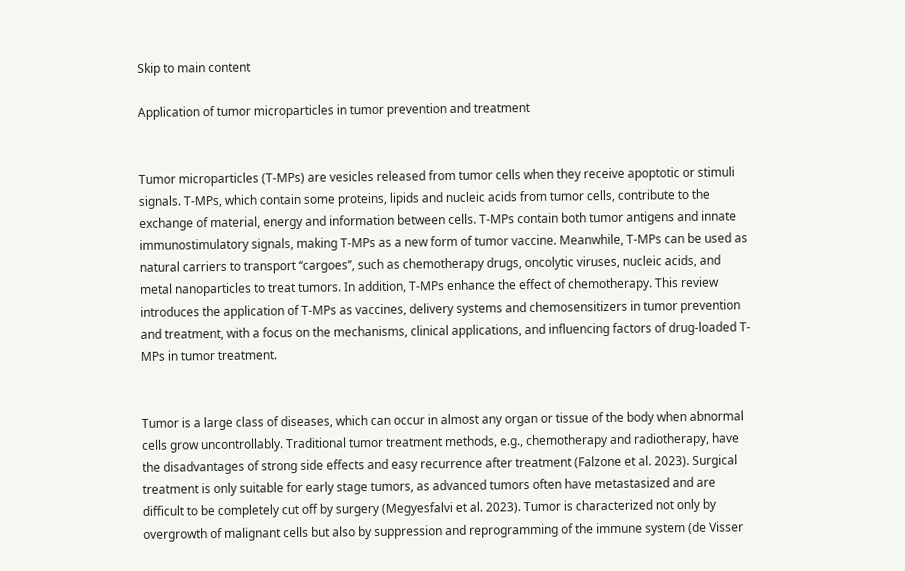Skip to main content

Application of tumor microparticles in tumor prevention and treatment


Tumor microparticles (T-MPs) are vesicles released from tumor cells when they receive apoptotic or stimuli signals. T-MPs, which contain some proteins, lipids and nucleic acids from tumor cells, contribute to the exchange of material, energy and information between cells. T-MPs contain both tumor antigens and innate immunostimulatory signals, making T-MPs as a new form of tumor vaccine. Meanwhile, T-MPs can be used as natural carriers to transport ‘‘cargoes’’, such as chemotherapy drugs, oncolytic viruses, nucleic acids, and metal nanoparticles to treat tumors. In addition, T-MPs enhance the effect of chemotherapy. This review introduces the application of T-MPs as vaccines, delivery systems and chemosensitizers in tumor prevention and treatment, with a focus on the mechanisms, clinical applications, and influencing factors of drug-loaded T-MPs in tumor treatment.


Tumor is a large class of diseases, which can occur in almost any organ or tissue of the body when abnormal cells grow uncontrollably. Traditional tumor treatment methods, e.g., chemotherapy and radiotherapy, have the disadvantages of strong side effects and easy recurrence after treatment (Falzone et al. 2023). Surgical treatment is only suitable for early stage tumors, as advanced tumors often have metastasized and are difficult to be completely cut off by surgery (Megyesfalvi et al. 2023). Tumor is characterized not only by overgrowth of malignant cells but also by suppression and reprogramming of the immune system (de Visser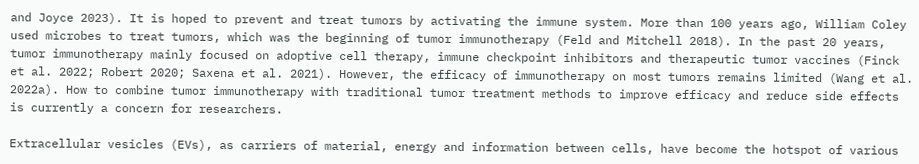and Joyce 2023). It is hoped to prevent and treat tumors by activating the immune system. More than 100 years ago, William Coley used microbes to treat tumors, which was the beginning of tumor immunotherapy (Feld and Mitchell 2018). In the past 20 years, tumor immunotherapy mainly focused on adoptive cell therapy, immune checkpoint inhibitors and therapeutic tumor vaccines (Finck et al. 2022; Robert 2020; Saxena et al. 2021). However, the efficacy of immunotherapy on most tumors remains limited (Wang et al. 2022a). How to combine tumor immunotherapy with traditional tumor treatment methods to improve efficacy and reduce side effects is currently a concern for researchers.

Extracellular vesicles (EVs), as carriers of material, energy and information between cells, have become the hotspot of various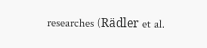researches (Rädler et al.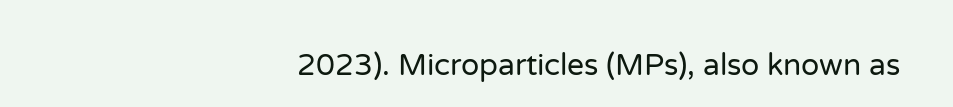2023). Microparticles (MPs), also known as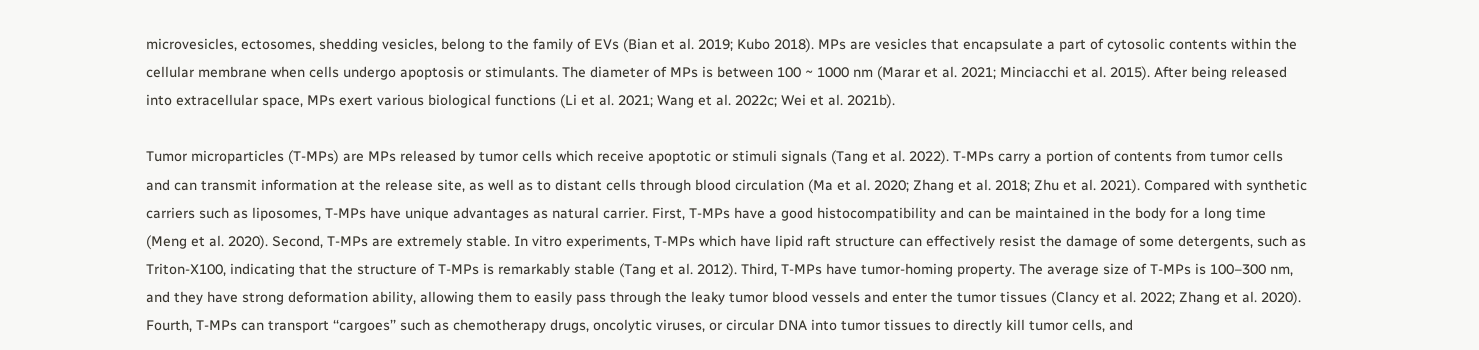microvesicles, ectosomes, shedding vesicles, belong to the family of EVs (Bian et al. 2019; Kubo 2018). MPs are vesicles that encapsulate a part of cytosolic contents within the cellular membrane when cells undergo apoptosis or stimulants. The diameter of MPs is between 100 ~ 1000 nm (Marar et al. 2021; Minciacchi et al. 2015). After being released into extracellular space, MPs exert various biological functions (Li et al. 2021; Wang et al. 2022c; Wei et al. 2021b).

Tumor microparticles (T-MPs) are MPs released by tumor cells which receive apoptotic or stimuli signals (Tang et al. 2022). T-MPs carry a portion of contents from tumor cells and can transmit information at the release site, as well as to distant cells through blood circulation (Ma et al. 2020; Zhang et al. 2018; Zhu et al. 2021). Compared with synthetic carriers such as liposomes, T-MPs have unique advantages as natural carrier. First, T-MPs have a good histocompatibility and can be maintained in the body for a long time (Meng et al. 2020). Second, T-MPs are extremely stable. In vitro experiments, T-MPs which have lipid raft structure can effectively resist the damage of some detergents, such as Triton-X100, indicating that the structure of T-MPs is remarkably stable (Tang et al. 2012). Third, T-MPs have tumor-homing property. The average size of T-MPs is 100–300 nm, and they have strong deformation ability, allowing them to easily pass through the leaky tumor blood vessels and enter the tumor tissues (Clancy et al. 2022; Zhang et al. 2020). Fourth, T-MPs can transport ‘‘cargoes’’ such as chemotherapy drugs, oncolytic viruses, or circular DNA into tumor tissues to directly kill tumor cells, and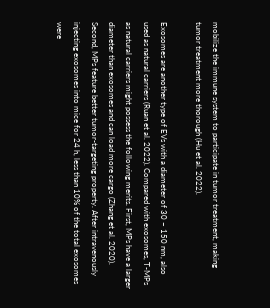mobilize the immune system to participate in tumor treatment, making tumor treatment more thorough (Hu et al. 2022).

Exosomes are another type of EVs with a diameter of 30 ~ 150 nm, also used as natural carriers (Ruan et al. 2022). Compared with exosomes, T-MPs as natural carriers might possess the following merits. First, MPs have a larger diameter than exosomes and can load more cargo (Zhang et al. 2020). Second, MPs feature better tumor-targeting property. After intravenously injecting exosomes into mice for 24 h, less than 10% of the total exosomes were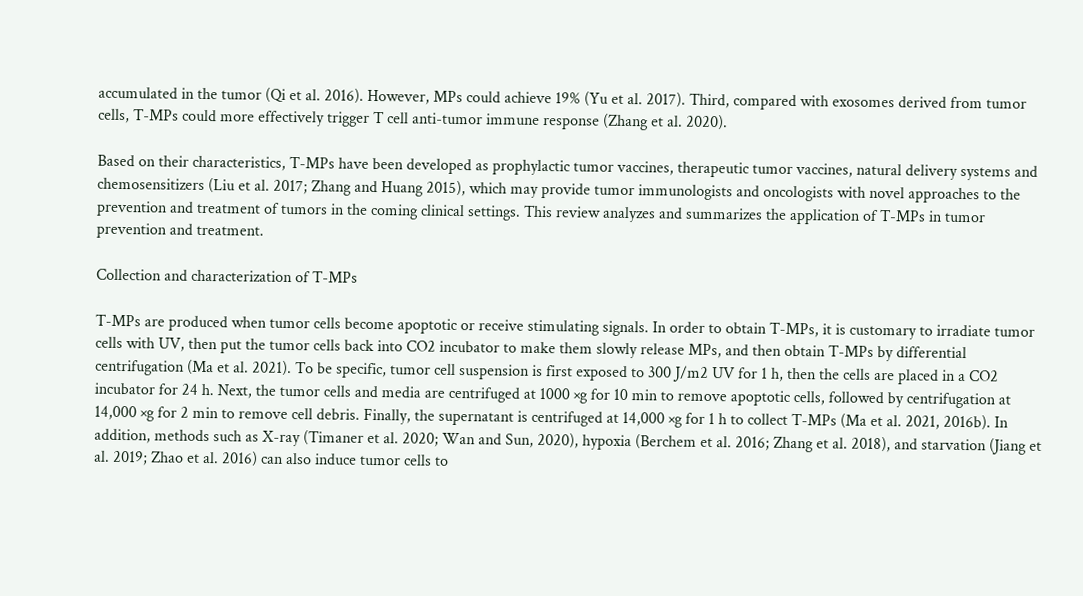accumulated in the tumor (Qi et al. 2016). However, MPs could achieve 19% (Yu et al. 2017). Third, compared with exosomes derived from tumor cells, T-MPs could more effectively trigger T cell anti-tumor immune response (Zhang et al. 2020).

Based on their characteristics, T-MPs have been developed as prophylactic tumor vaccines, therapeutic tumor vaccines, natural delivery systems and chemosensitizers (Liu et al. 2017; Zhang and Huang 2015), which may provide tumor immunologists and oncologists with novel approaches to the prevention and treatment of tumors in the coming clinical settings. This review analyzes and summarizes the application of T-MPs in tumor prevention and treatment.

Collection and characterization of T-MPs

T-MPs are produced when tumor cells become apoptotic or receive stimulating signals. In order to obtain T-MPs, it is customary to irradiate tumor cells with UV, then put the tumor cells back into CO2 incubator to make them slowly release MPs, and then obtain T-MPs by differential centrifugation (Ma et al. 2021). To be specific, tumor cell suspension is first exposed to 300 J/m2 UV for 1 h, then the cells are placed in a CO2 incubator for 24 h. Next, the tumor cells and media are centrifuged at 1000 ×g for 10 min to remove apoptotic cells, followed by centrifugation at 14,000 ×g for 2 min to remove cell debris. Finally, the supernatant is centrifuged at 14,000 ×g for 1 h to collect T-MPs (Ma et al. 2021, 2016b). In addition, methods such as X-ray (Timaner et al. 2020; Wan and Sun, 2020), hypoxia (Berchem et al. 2016; Zhang et al. 2018), and starvation (Jiang et al. 2019; Zhao et al. 2016) can also induce tumor cells to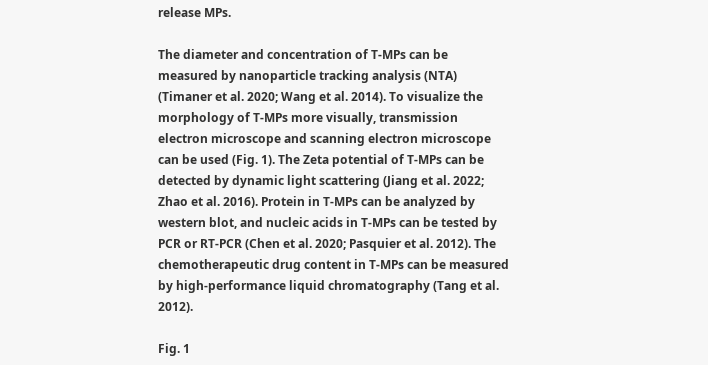release MPs.

The diameter and concentration of T-MPs can be measured by nanoparticle tracking analysis (NTA) (Timaner et al. 2020; Wang et al. 2014). To visualize the morphology of T-MPs more visually, transmission electron microscope and scanning electron microscope can be used (Fig. 1). The Zeta potential of T-MPs can be detected by dynamic light scattering (Jiang et al. 2022; Zhao et al. 2016). Protein in T-MPs can be analyzed by western blot, and nucleic acids in T-MPs can be tested by PCR or RT-PCR (Chen et al. 2020; Pasquier et al. 2012). The chemotherapeutic drug content in T-MPs can be measured by high-performance liquid chromatography (Tang et al. 2012).

Fig. 1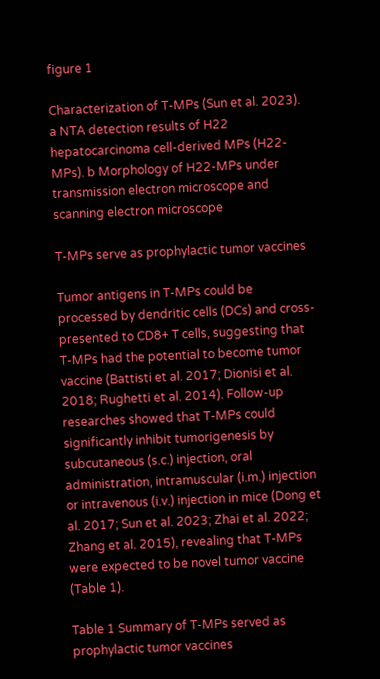figure 1

Characterization of T-MPs (Sun et al. 2023). a NTA detection results of H22 hepatocarcinoma cell-derived MPs (H22-MPs). b Morphology of H22-MPs under transmission electron microscope and scanning electron microscope

T-MPs serve as prophylactic tumor vaccines

Tumor antigens in T-MPs could be processed by dendritic cells (DCs) and cross-presented to CD8+ T cells, suggesting that T-MPs had the potential to become tumor vaccine (Battisti et al. 2017; Dionisi et al. 2018; Rughetti et al. 2014). Follow-up researches showed that T-MPs could significantly inhibit tumorigenesis by subcutaneous (s.c.) injection, oral administration, intramuscular (i.m.) injection or intravenous (i.v.) injection in mice (Dong et al. 2017; Sun et al. 2023; Zhai et al. 2022; Zhang et al. 2015), revealing that T-MPs were expected to be novel tumor vaccine (Table 1).

Table 1 Summary of T-MPs served as prophylactic tumor vaccines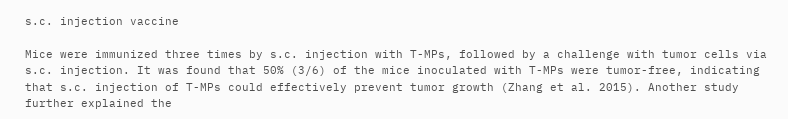s.c. injection vaccine

Mice were immunized three times by s.c. injection with T-MPs, followed by a challenge with tumor cells via s.c. injection. It was found that 50% (3/6) of the mice inoculated with T-MPs were tumor-free, indicating that s.c. injection of T-MPs could effectively prevent tumor growth (Zhang et al. 2015). Another study further explained the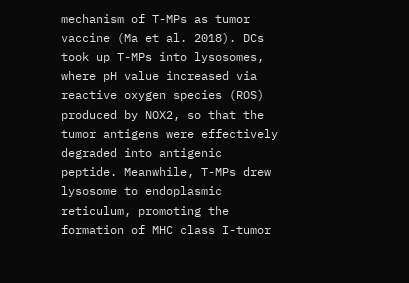mechanism of T-MPs as tumor vaccine (Ma et al. 2018). DCs took up T-MPs into lysosomes, where pH value increased via reactive oxygen species (ROS) produced by NOX2, so that the tumor antigens were effectively degraded into antigenic peptide. Meanwhile, T-MPs drew lysosome to endoplasmic reticulum, promoting the formation of MHC class I-tumor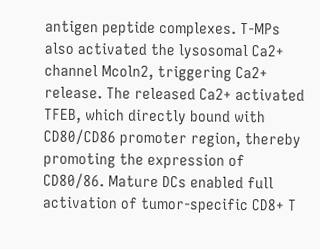antigen peptide complexes. T-MPs also activated the lysosomal Ca2+ channel Mcoln2, triggering Ca2+ release. The released Ca2+ activated TFEB, which directly bound with CD80/CD86 promoter region, thereby promoting the expression of CD80/86. Mature DCs enabled full activation of tumor-specific CD8+ T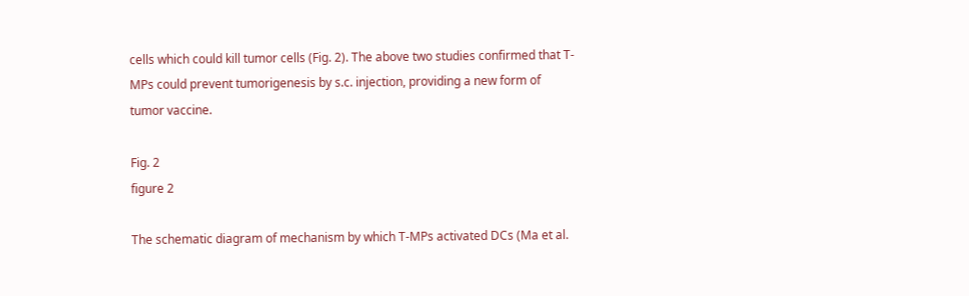cells which could kill tumor cells (Fig. 2). The above two studies confirmed that T-MPs could prevent tumorigenesis by s.c. injection, providing a new form of tumor vaccine.

Fig. 2
figure 2

The schematic diagram of mechanism by which T-MPs activated DCs (Ma et al.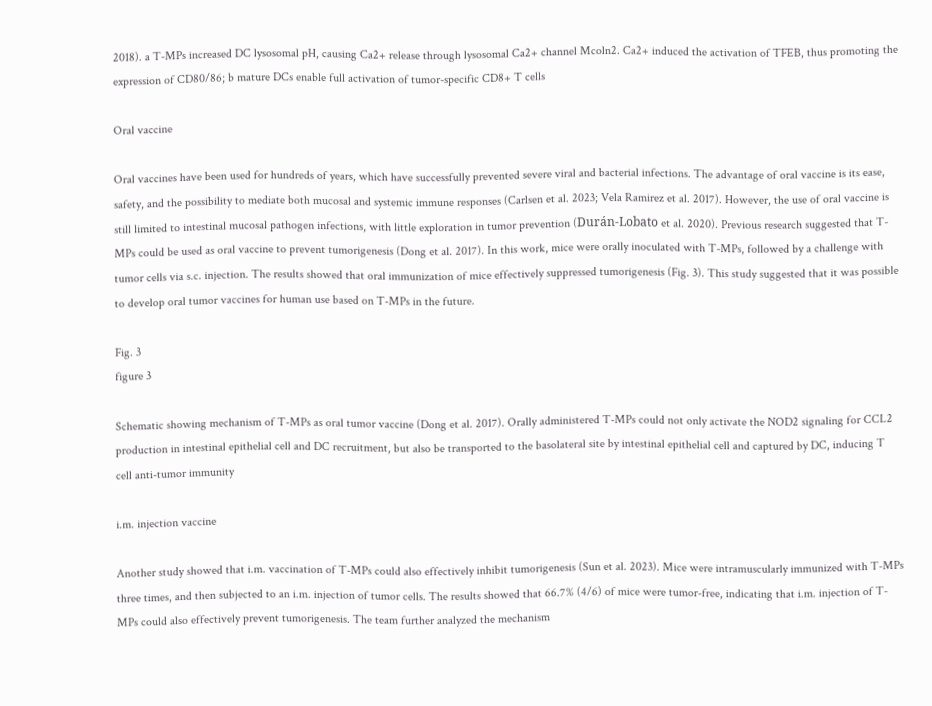2018). a T-MPs increased DC lysosomal pH, causing Ca2+ release through lysosomal Ca2+ channel Mcoln2. Ca2+ induced the activation of TFEB, thus promoting the expression of CD80/86; b mature DCs enable full activation of tumor-specific CD8+ T cells

Oral vaccine

Oral vaccines have been used for hundreds of years, which have successfully prevented severe viral and bacterial infections. The advantage of oral vaccine is its ease, safety, and the possibility to mediate both mucosal and systemic immune responses (Carlsen et al. 2023; Vela Ramirez et al. 2017). However, the use of oral vaccine is still limited to intestinal mucosal pathogen infections, with little exploration in tumor prevention (Durán-Lobato et al. 2020). Previous research suggested that T-MPs could be used as oral vaccine to prevent tumorigenesis (Dong et al. 2017). In this work, mice were orally inoculated with T-MPs, followed by a challenge with tumor cells via s.c. injection. The results showed that oral immunization of mice effectively suppressed tumorigenesis (Fig. 3). This study suggested that it was possible to develop oral tumor vaccines for human use based on T-MPs in the future.

Fig. 3
figure 3

Schematic showing mechanism of T-MPs as oral tumor vaccine (Dong et al. 2017). Orally administered T-MPs could not only activate the NOD2 signaling for CCL2 production in intestinal epithelial cell and DC recruitment, but also be transported to the basolateral site by intestinal epithelial cell and captured by DC, inducing T cell anti-tumor immunity

i.m. injection vaccine

Another study showed that i.m. vaccination of T-MPs could also effectively inhibit tumorigenesis (Sun et al. 2023). Mice were intramuscularly immunized with T-MPs three times, and then subjected to an i.m. injection of tumor cells. The results showed that 66.7% (4/6) of mice were tumor-free, indicating that i.m. injection of T-MPs could also effectively prevent tumorigenesis. The team further analyzed the mechanism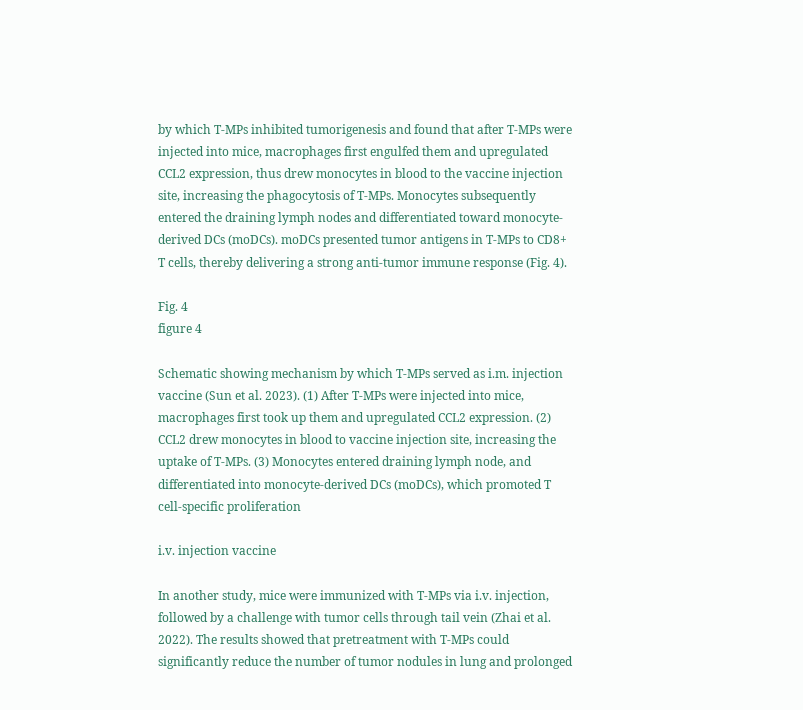by which T-MPs inhibited tumorigenesis and found that after T-MPs were injected into mice, macrophages first engulfed them and upregulated CCL2 expression, thus drew monocytes in blood to the vaccine injection site, increasing the phagocytosis of T-MPs. Monocytes subsequently entered the draining lymph nodes and differentiated toward monocyte-derived DCs (moDCs). moDCs presented tumor antigens in T-MPs to CD8+ T cells, thereby delivering a strong anti-tumor immune response (Fig. 4).

Fig. 4
figure 4

Schematic showing mechanism by which T-MPs served as i.m. injection vaccine (Sun et al. 2023). (1) After T-MPs were injected into mice, macrophages first took up them and upregulated CCL2 expression. (2) CCL2 drew monocytes in blood to vaccine injection site, increasing the uptake of T-MPs. (3) Monocytes entered draining lymph node, and differentiated into monocyte-derived DCs (moDCs), which promoted T cell-specific proliferation

i.v. injection vaccine

In another study, mice were immunized with T-MPs via i.v. injection, followed by a challenge with tumor cells through tail vein (Zhai et al. 2022). The results showed that pretreatment with T-MPs could significantly reduce the number of tumor nodules in lung and prolonged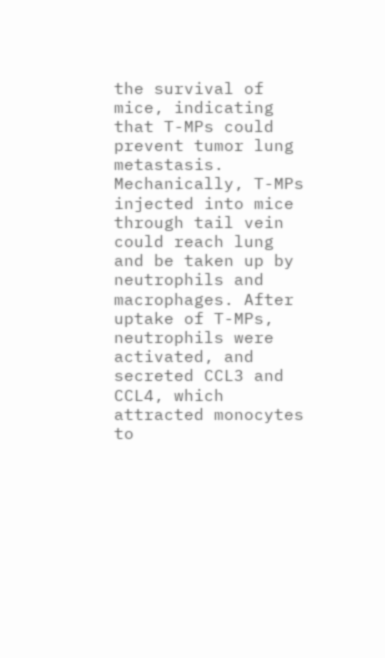the survival of mice, indicating that T-MPs could prevent tumor lung metastasis. Mechanically, T-MPs injected into mice through tail vein could reach lung and be taken up by neutrophils and macrophages. After uptake of T-MPs, neutrophils were activated, and secreted CCL3 and CCL4, which attracted monocytes to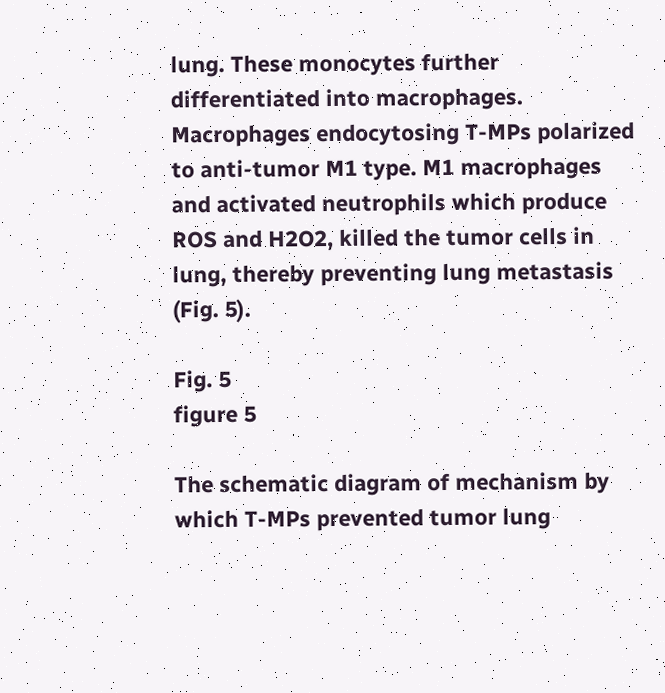lung. These monocytes further differentiated into macrophages. Macrophages endocytosing T-MPs polarized to anti-tumor M1 type. M1 macrophages and activated neutrophils which produce ROS and H2O2, killed the tumor cells in lung, thereby preventing lung metastasis (Fig. 5).

Fig. 5
figure 5

The schematic diagram of mechanism by which T-MPs prevented tumor lung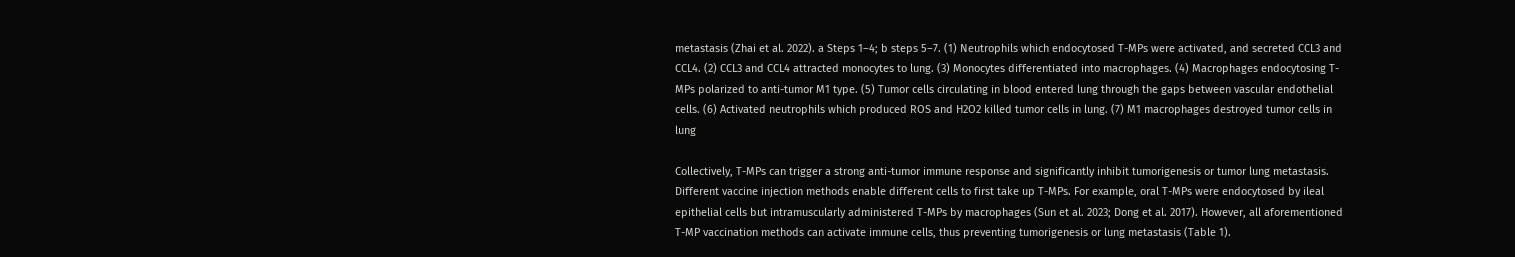metastasis (Zhai et al. 2022). a Steps 1–4; b steps 5–7. (1) Neutrophils which endocytosed T-MPs were activated, and secreted CCL3 and CCL4. (2) CCL3 and CCL4 attracted monocytes to lung. (3) Monocytes differentiated into macrophages. (4) Macrophages endocytosing T-MPs polarized to anti-tumor M1 type. (5) Tumor cells circulating in blood entered lung through the gaps between vascular endothelial cells. (6) Activated neutrophils which produced ROS and H2O2 killed tumor cells in lung. (7) M1 macrophages destroyed tumor cells in lung

Collectively, T-MPs can trigger a strong anti-tumor immune response and significantly inhibit tumorigenesis or tumor lung metastasis. Different vaccine injection methods enable different cells to first take up T-MPs. For example, oral T-MPs were endocytosed by ileal epithelial cells but intramuscularly administered T-MPs by macrophages (Sun et al. 2023; Dong et al. 2017). However, all aforementioned T-MP vaccination methods can activate immune cells, thus preventing tumorigenesis or lung metastasis (Table 1).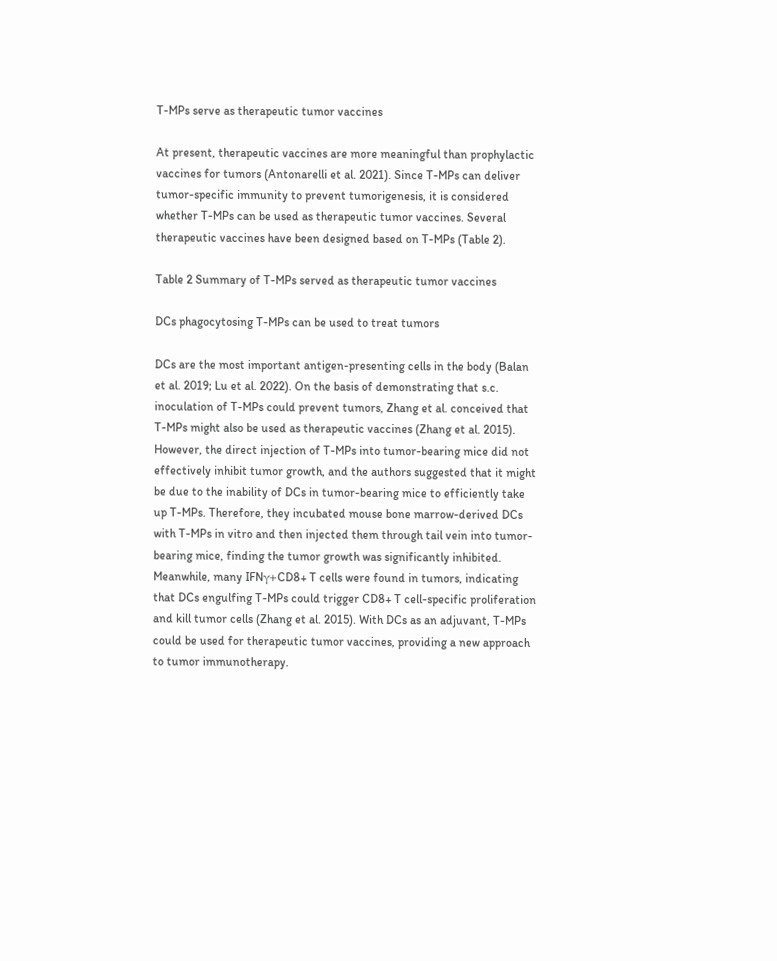T-MPs serve as therapeutic tumor vaccines

At present, therapeutic vaccines are more meaningful than prophylactic vaccines for tumors (Antonarelli et al. 2021). Since T-MPs can deliver tumor-specific immunity to prevent tumorigenesis, it is considered whether T-MPs can be used as therapeutic tumor vaccines. Several therapeutic vaccines have been designed based on T-MPs (Table 2).

Table 2 Summary of T-MPs served as therapeutic tumor vaccines

DCs phagocytosing T-MPs can be used to treat tumors

DCs are the most important antigen-presenting cells in the body (Balan et al. 2019; Lu et al. 2022). On the basis of demonstrating that s.c. inoculation of T-MPs could prevent tumors, Zhang et al. conceived that T-MPs might also be used as therapeutic vaccines (Zhang et al. 2015). However, the direct injection of T-MPs into tumor-bearing mice did not effectively inhibit tumor growth, and the authors suggested that it might be due to the inability of DCs in tumor-bearing mice to efficiently take up T-MPs. Therefore, they incubated mouse bone marrow-derived DCs with T-MPs in vitro and then injected them through tail vein into tumor-bearing mice, finding the tumor growth was significantly inhibited. Meanwhile, many IFNγ+CD8+ T cells were found in tumors, indicating that DCs engulfing T-MPs could trigger CD8+ T cell-specific proliferation and kill tumor cells (Zhang et al. 2015). With DCs as an adjuvant, T-MPs could be used for therapeutic tumor vaccines, providing a new approach to tumor immunotherapy.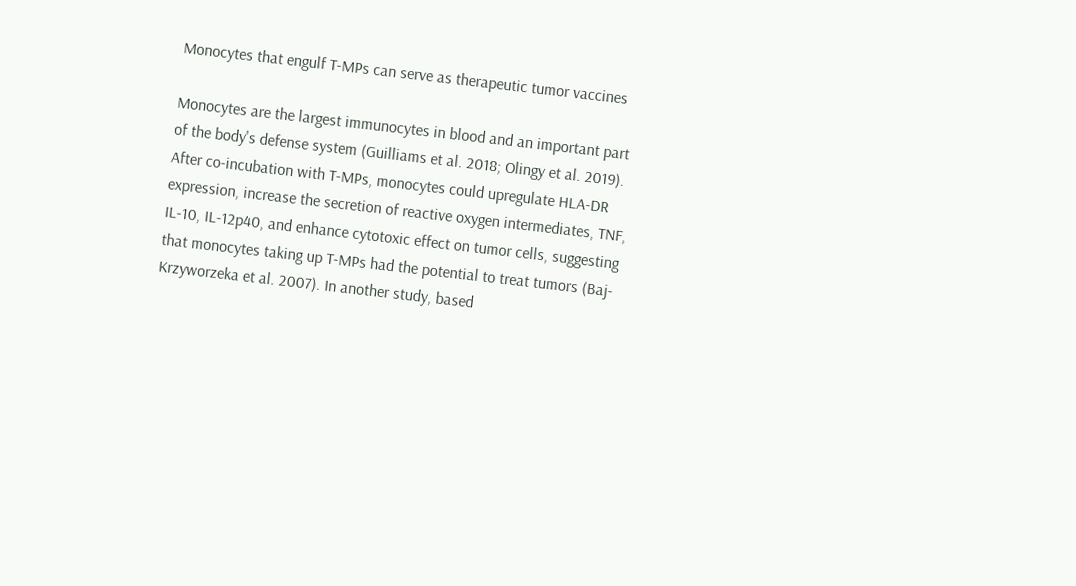Monocytes that engulf T-MPs can serve as therapeutic tumor vaccines

Monocytes are the largest immunocytes in blood and an important part of the body's defense system (Guilliams et al. 2018; Olingy et al. 2019). After co-incubation with T-MPs, monocytes could upregulate HLA-DR expression, increase the secretion of reactive oxygen intermediates, TNF, IL-10, IL-12p40, and enhance cytotoxic effect on tumor cells, suggesting that monocytes taking up T-MPs had the potential to treat tumors (Baj-Krzyworzeka et al. 2007). In another study, based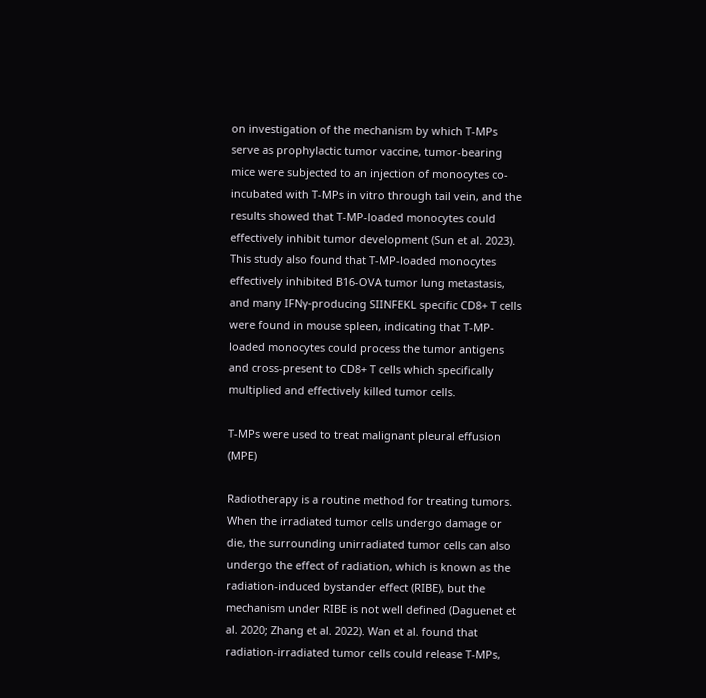on investigation of the mechanism by which T-MPs serve as prophylactic tumor vaccine, tumor-bearing mice were subjected to an injection of monocytes co-incubated with T-MPs in vitro through tail vein, and the results showed that T-MP-loaded monocytes could effectively inhibit tumor development (Sun et al. 2023). This study also found that T-MP-loaded monocytes effectively inhibited B16-OVA tumor lung metastasis, and many IFNγ-producing SIINFEKL specific CD8+ T cells were found in mouse spleen, indicating that T-MP-loaded monocytes could process the tumor antigens and cross-present to CD8+ T cells which specifically multiplied and effectively killed tumor cells.

T-MPs were used to treat malignant pleural effusion (MPE)

Radiotherapy is a routine method for treating tumors. When the irradiated tumor cells undergo damage or die, the surrounding unirradiated tumor cells can also undergo the effect of radiation, which is known as the radiation-induced bystander effect (RIBE), but the mechanism under RIBE is not well defined (Daguenet et al. 2020; Zhang et al. 2022). Wan et al. found that radiation-irradiated tumor cells could release T-MPs,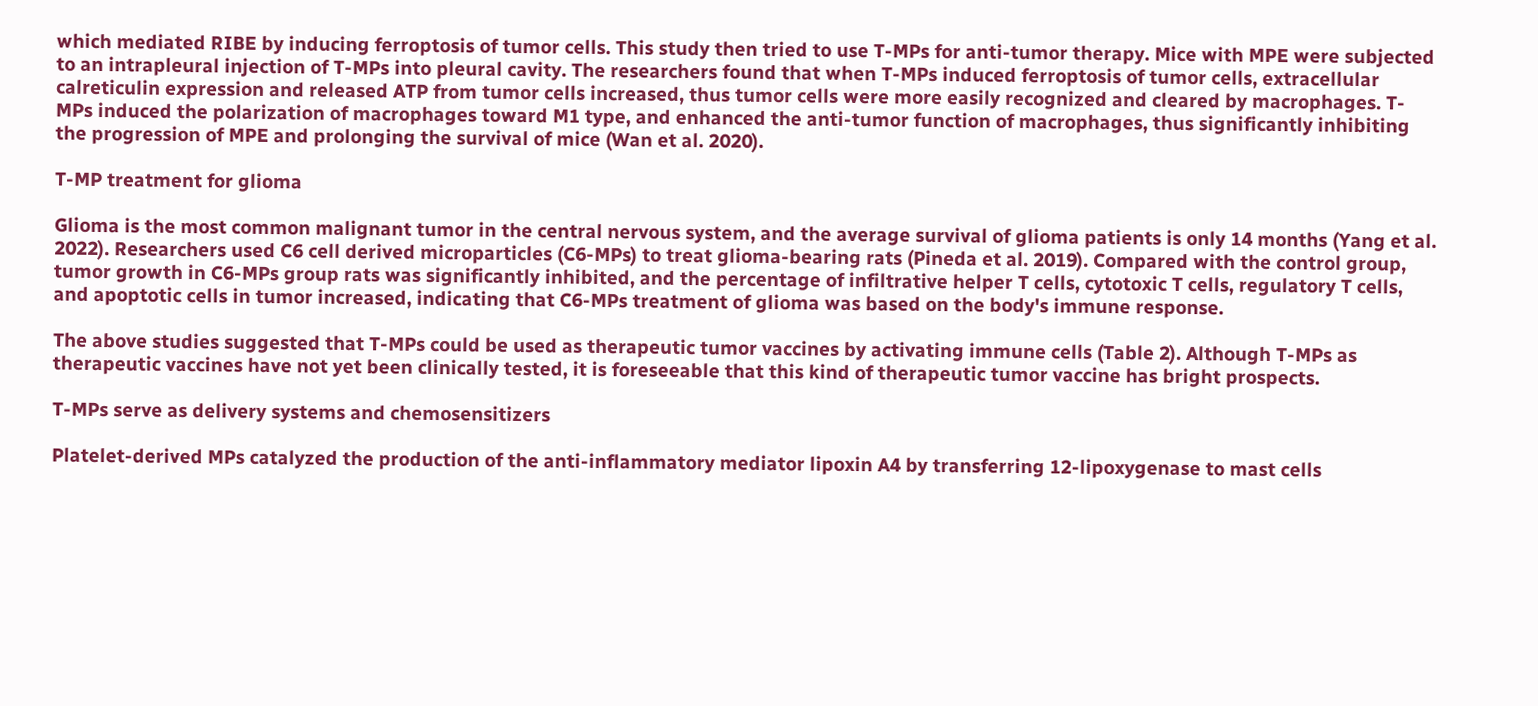which mediated RIBE by inducing ferroptosis of tumor cells. This study then tried to use T-MPs for anti-tumor therapy. Mice with MPE were subjected to an intrapleural injection of T-MPs into pleural cavity. The researchers found that when T-MPs induced ferroptosis of tumor cells, extracellular calreticulin expression and released ATP from tumor cells increased, thus tumor cells were more easily recognized and cleared by macrophages. T-MPs induced the polarization of macrophages toward M1 type, and enhanced the anti-tumor function of macrophages, thus significantly inhibiting the progression of MPE and prolonging the survival of mice (Wan et al. 2020).

T-MP treatment for glioma

Glioma is the most common malignant tumor in the central nervous system, and the average survival of glioma patients is only 14 months (Yang et al. 2022). Researchers used C6 cell derived microparticles (C6-MPs) to treat glioma-bearing rats (Pineda et al. 2019). Compared with the control group, tumor growth in C6-MPs group rats was significantly inhibited, and the percentage of infiltrative helper T cells, cytotoxic T cells, regulatory T cells, and apoptotic cells in tumor increased, indicating that C6-MPs treatment of glioma was based on the body's immune response.

The above studies suggested that T-MPs could be used as therapeutic tumor vaccines by activating immune cells (Table 2). Although T-MPs as therapeutic vaccines have not yet been clinically tested, it is foreseeable that this kind of therapeutic tumor vaccine has bright prospects.

T-MPs serve as delivery systems and chemosensitizers

Platelet-derived MPs catalyzed the production of the anti-inflammatory mediator lipoxin A4 by transferring 12-lipoxygenase to mast cells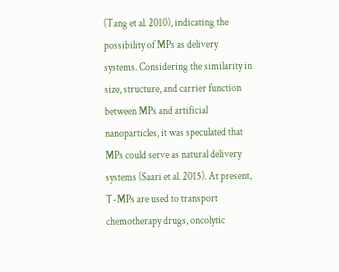(Tang et al. 2010), indicating the possibility of MPs as delivery systems. Considering the similarity in size, structure, and carrier function between MPs and artificial nanoparticles, it was speculated that MPs could serve as natural delivery systems (Saari et al. 2015). At present, T-MPs are used to transport chemotherapy drugs, oncolytic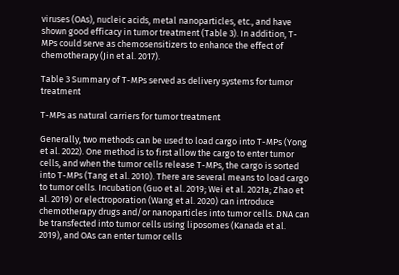viruses (OAs), nucleic acids, metal nanoparticles, etc., and have shown good efficacy in tumor treatment (Table 3). In addition, T-MPs could serve as chemosensitizers to enhance the effect of chemotherapy (Jin et al. 2017).

Table 3 Summary of T-MPs served as delivery systems for tumor treatment

T-MPs as natural carriers for tumor treatment

Generally, two methods can be used to load cargo into T-MPs (Yong et al. 2022). One method is to first allow the cargo to enter tumor cells, and when the tumor cells release T-MPs, the cargo is sorted into T-MPs (Tang et al. 2010). There are several means to load cargo to tumor cells. Incubation (Guo et al. 2019; Wei et al. 2021a; Zhao et al. 2019) or electroporation (Wang et al. 2020) can introduce chemotherapy drugs and/or nanoparticles into tumor cells. DNA can be transfected into tumor cells using liposomes (Kanada et al. 2019), and OAs can enter tumor cells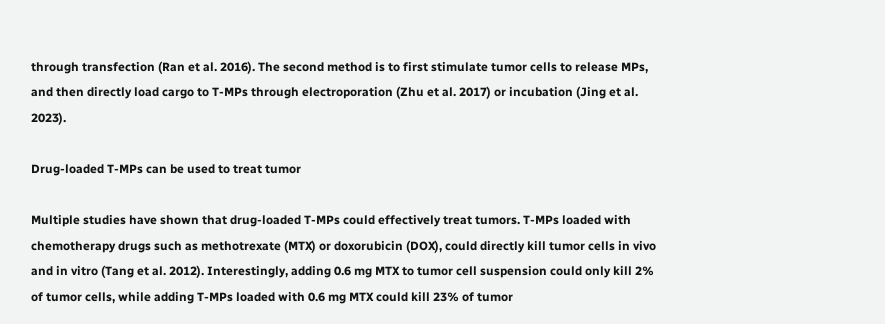through transfection (Ran et al. 2016). The second method is to first stimulate tumor cells to release MPs, and then directly load cargo to T-MPs through electroporation (Zhu et al. 2017) or incubation (Jing et al. 2023).

Drug-loaded T-MPs can be used to treat tumor

Multiple studies have shown that drug-loaded T-MPs could effectively treat tumors. T-MPs loaded with chemotherapy drugs such as methotrexate (MTX) or doxorubicin (DOX), could directly kill tumor cells in vivo and in vitro (Tang et al. 2012). Interestingly, adding 0.6 mg MTX to tumor cell suspension could only kill 2% of tumor cells, while adding T-MPs loaded with 0.6 mg MTX could kill 23% of tumor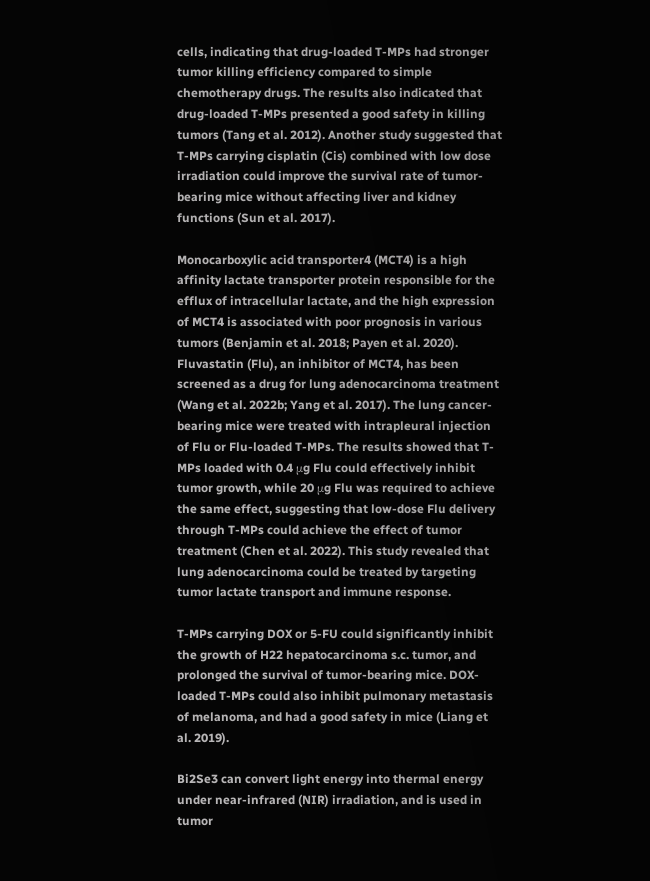cells, indicating that drug-loaded T-MPs had stronger tumor killing efficiency compared to simple chemotherapy drugs. The results also indicated that drug-loaded T-MPs presented a good safety in killing tumors (Tang et al. 2012). Another study suggested that T-MPs carrying cisplatin (Cis) combined with low dose irradiation could improve the survival rate of tumor-bearing mice without affecting liver and kidney functions (Sun et al. 2017).

Monocarboxylic acid transporter4 (MCT4) is a high affinity lactate transporter protein responsible for the efflux of intracellular lactate, and the high expression of MCT4 is associated with poor prognosis in various tumors (Benjamin et al. 2018; Payen et al. 2020). Fluvastatin (Flu), an inhibitor of MCT4, has been screened as a drug for lung adenocarcinoma treatment (Wang et al. 2022b; Yang et al. 2017). The lung cancer-bearing mice were treated with intrapleural injection of Flu or Flu-loaded T-MPs. The results showed that T-MPs loaded with 0.4 μg Flu could effectively inhibit tumor growth, while 20 μg Flu was required to achieve the same effect, suggesting that low-dose Flu delivery through T-MPs could achieve the effect of tumor treatment (Chen et al. 2022). This study revealed that lung adenocarcinoma could be treated by targeting tumor lactate transport and immune response.

T-MPs carrying DOX or 5-FU could significantly inhibit the growth of H22 hepatocarcinoma s.c. tumor, and prolonged the survival of tumor-bearing mice. DOX-loaded T-MPs could also inhibit pulmonary metastasis of melanoma, and had a good safety in mice (Liang et al. 2019).

Bi2Se3 can convert light energy into thermal energy under near-infrared (NIR) irradiation, and is used in tumor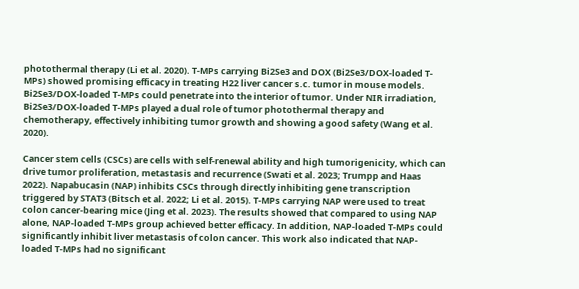photothermal therapy (Li et al. 2020). T-MPs carrying Bi2Se3 and DOX (Bi2Se3/DOX-loaded T-MPs) showed promising efficacy in treating H22 liver cancer s.c. tumor in mouse models. Bi2Se3/DOX-loaded T-MPs could penetrate into the interior of tumor. Under NIR irradiation, Bi2Se3/DOX-loaded T-MPs played a dual role of tumor photothermal therapy and chemotherapy, effectively inhibiting tumor growth and showing a good safety (Wang et al. 2020).

Cancer stem cells (CSCs) are cells with self-renewal ability and high tumorigenicity, which can drive tumor proliferation, metastasis and recurrence (Swati et al. 2023; Trumpp and Haas 2022). Napabucasin (NAP) inhibits CSCs through directly inhibiting gene transcription triggered by STAT3 (Bitsch et al. 2022; Li et al. 2015). T-MPs carrying NAP were used to treat colon cancer-bearing mice (Jing et al. 2023). The results showed that compared to using NAP alone, NAP-loaded T-MPs group achieved better efficacy. In addition, NAP-loaded T-MPs could significantly inhibit liver metastasis of colon cancer. This work also indicated that NAP-loaded T-MPs had no significant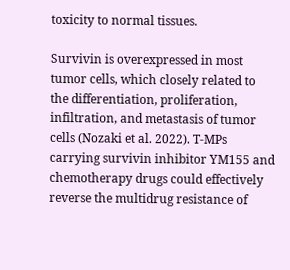toxicity to normal tissues.

Survivin is overexpressed in most tumor cells, which closely related to the differentiation, proliferation, infiltration, and metastasis of tumor cells (Nozaki et al. 2022). T-MPs carrying survivin inhibitor YM155 and chemotherapy drugs could effectively reverse the multidrug resistance of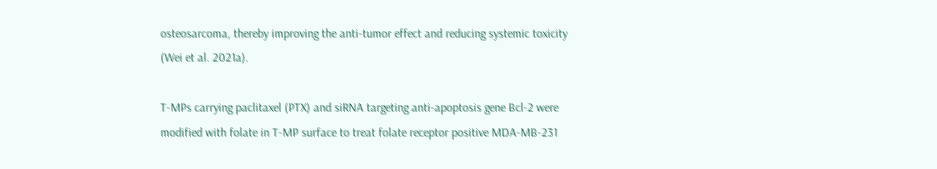osteosarcoma, thereby improving the anti-tumor effect and reducing systemic toxicity (Wei et al. 2021a).

T-MPs carrying paclitaxel (PTX) and siRNA targeting anti-apoptosis gene Bcl-2 were modified with folate in T-MP surface to treat folate receptor positive MDA-MB-231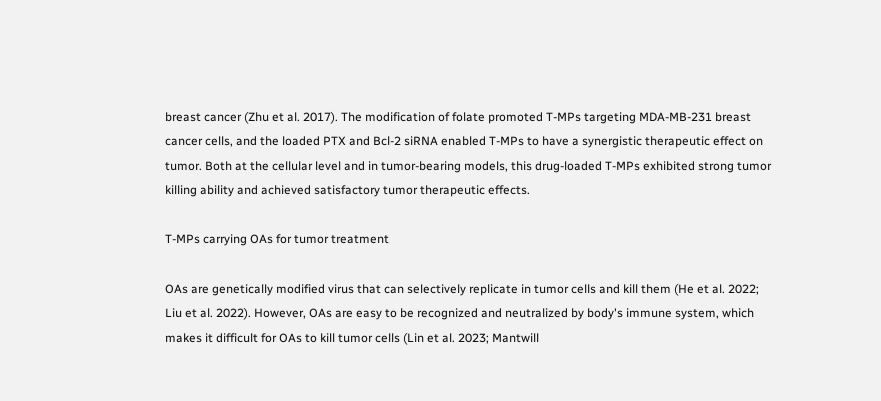breast cancer (Zhu et al. 2017). The modification of folate promoted T-MPs targeting MDA-MB-231 breast cancer cells, and the loaded PTX and Bcl-2 siRNA enabled T-MPs to have a synergistic therapeutic effect on tumor. Both at the cellular level and in tumor-bearing models, this drug-loaded T-MPs exhibited strong tumor killing ability and achieved satisfactory tumor therapeutic effects.

T-MPs carrying OAs for tumor treatment

OAs are genetically modified virus that can selectively replicate in tumor cells and kill them (He et al. 2022; Liu et al. 2022). However, OAs are easy to be recognized and neutralized by body's immune system, which makes it difficult for OAs to kill tumor cells (Lin et al. 2023; Mantwill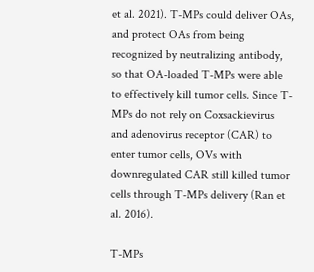et al. 2021). T-MPs could deliver OAs, and protect OAs from being recognized by neutralizing antibody, so that OA-loaded T-MPs were able to effectively kill tumor cells. Since T-MPs do not rely on Coxsackievirus and adenovirus receptor (CAR) to enter tumor cells, OVs with downregulated CAR still killed tumor cells through T-MPs delivery (Ran et al. 2016).

T-MPs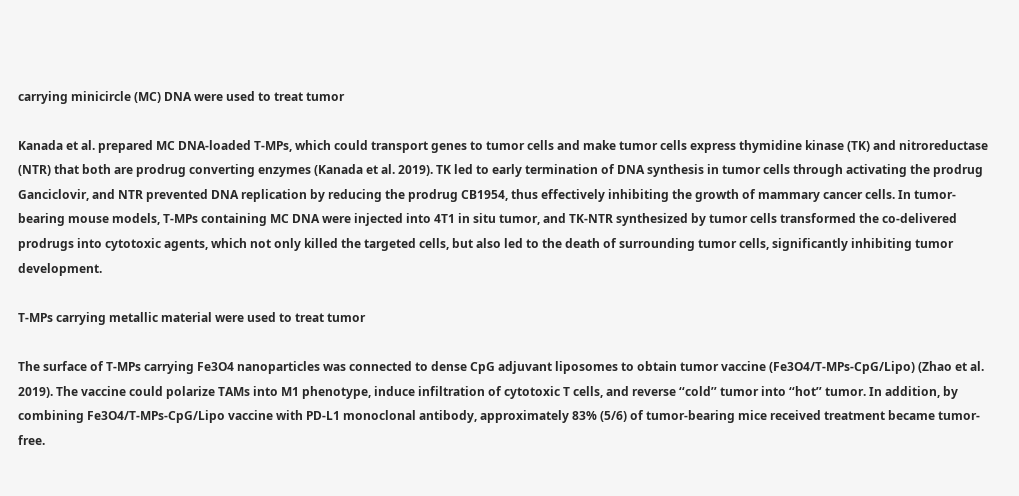carrying minicircle (MC) DNA were used to treat tumor

Kanada et al. prepared MC DNA-loaded T-MPs, which could transport genes to tumor cells and make tumor cells express thymidine kinase (TK) and nitroreductase (NTR) that both are prodrug converting enzymes (Kanada et al. 2019). TK led to early termination of DNA synthesis in tumor cells through activating the prodrug Ganciclovir, and NTR prevented DNA replication by reducing the prodrug CB1954, thus effectively inhibiting the growth of mammary cancer cells. In tumor-bearing mouse models, T-MPs containing MC DNA were injected into 4T1 in situ tumor, and TK-NTR synthesized by tumor cells transformed the co-delivered prodrugs into cytotoxic agents, which not only killed the targeted cells, but also led to the death of surrounding tumor cells, significantly inhibiting tumor development.

T-MPs carrying metallic material were used to treat tumor

The surface of T-MPs carrying Fe3O4 nanoparticles was connected to dense CpG adjuvant liposomes to obtain tumor vaccine (Fe3O4/T-MPs-CpG/Lipo) (Zhao et al. 2019). The vaccine could polarize TAMs into M1 phenotype, induce infiltration of cytotoxic T cells, and reverse ‘‘cold’’ tumor into ‘‘hot’’ tumor. In addition, by combining Fe3O4/T-MPs-CpG/Lipo vaccine with PD-L1 monoclonal antibody, approximately 83% (5/6) of tumor-bearing mice received treatment became tumor-free.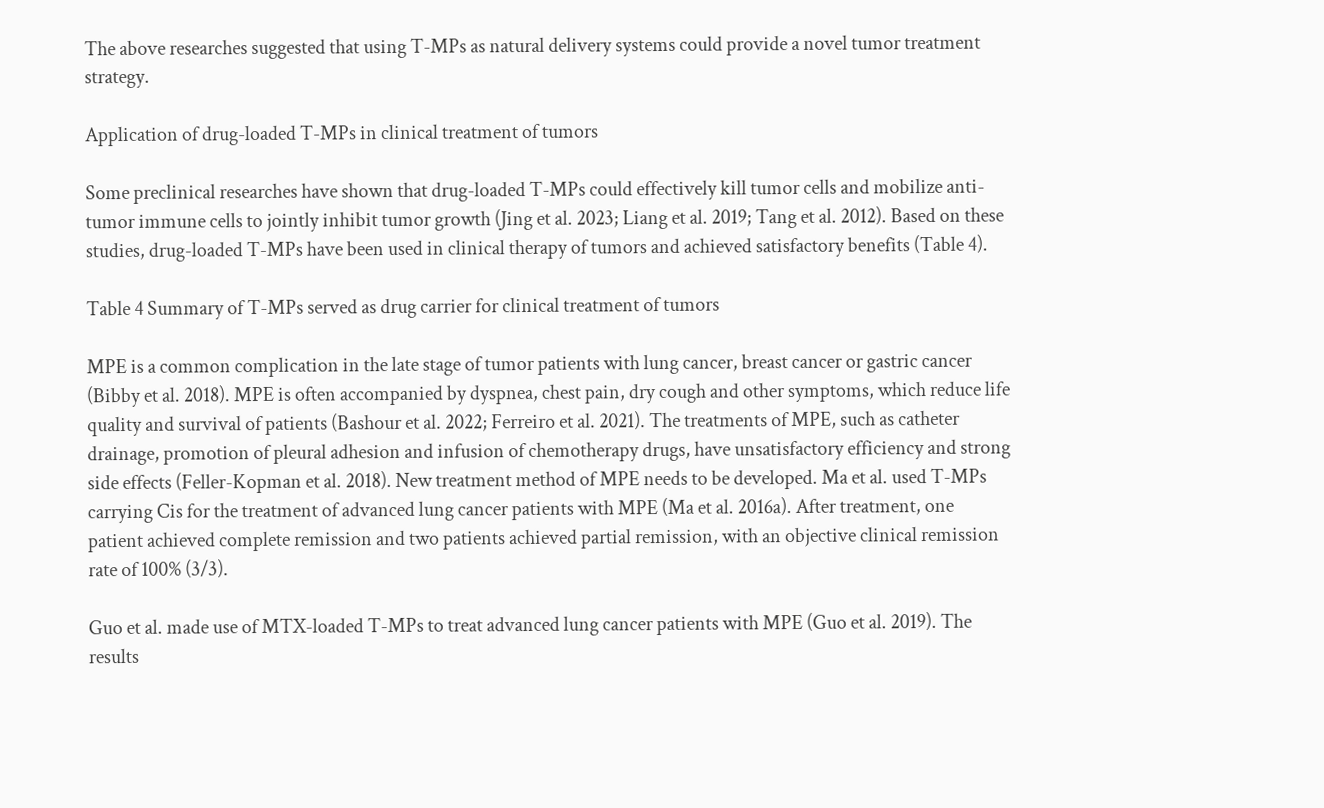The above researches suggested that using T-MPs as natural delivery systems could provide a novel tumor treatment strategy.

Application of drug-loaded T-MPs in clinical treatment of tumors

Some preclinical researches have shown that drug-loaded T-MPs could effectively kill tumor cells and mobilize anti-tumor immune cells to jointly inhibit tumor growth (Jing et al. 2023; Liang et al. 2019; Tang et al. 2012). Based on these studies, drug-loaded T-MPs have been used in clinical therapy of tumors and achieved satisfactory benefits (Table 4).

Table 4 Summary of T-MPs served as drug carrier for clinical treatment of tumors

MPE is a common complication in the late stage of tumor patients with lung cancer, breast cancer or gastric cancer (Bibby et al. 2018). MPE is often accompanied by dyspnea, chest pain, dry cough and other symptoms, which reduce life quality and survival of patients (Bashour et al. 2022; Ferreiro et al. 2021). The treatments of MPE, such as catheter drainage, promotion of pleural adhesion and infusion of chemotherapy drugs, have unsatisfactory efficiency and strong side effects (Feller-Kopman et al. 2018). New treatment method of MPE needs to be developed. Ma et al. used T-MPs carrying Cis for the treatment of advanced lung cancer patients with MPE (Ma et al. 2016a). After treatment, one patient achieved complete remission and two patients achieved partial remission, with an objective clinical remission rate of 100% (3/3).

Guo et al. made use of MTX-loaded T-MPs to treat advanced lung cancer patients with MPE (Guo et al. 2019). The results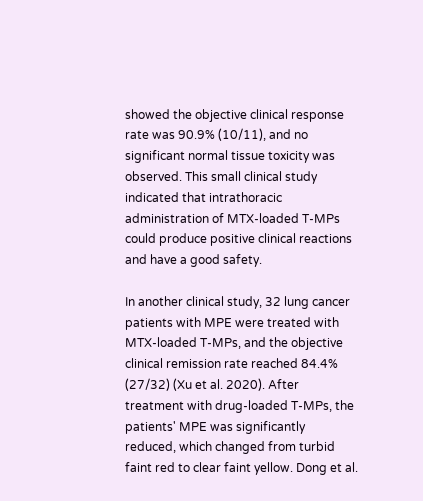showed the objective clinical response rate was 90.9% (10/11), and no significant normal tissue toxicity was observed. This small clinical study indicated that intrathoracic administration of MTX-loaded T-MPs could produce positive clinical reactions and have a good safety.

In another clinical study, 32 lung cancer patients with MPE were treated with MTX-loaded T-MPs, and the objective clinical remission rate reached 84.4% (27/32) (Xu et al. 2020). After treatment with drug-loaded T-MPs, the patients' MPE was significantly reduced, which changed from turbid faint red to clear faint yellow. Dong et al.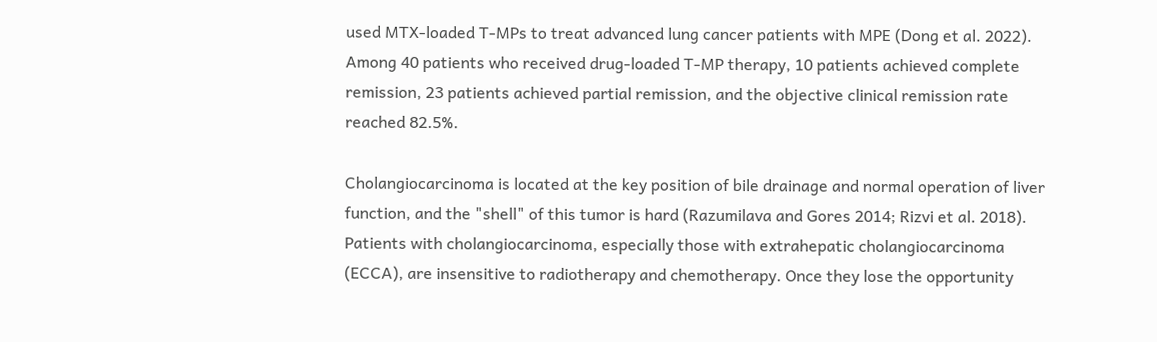used MTX-loaded T-MPs to treat advanced lung cancer patients with MPE (Dong et al. 2022). Among 40 patients who received drug-loaded T-MP therapy, 10 patients achieved complete remission, 23 patients achieved partial remission, and the objective clinical remission rate reached 82.5%.

Cholangiocarcinoma is located at the key position of bile drainage and normal operation of liver function, and the "shell" of this tumor is hard (Razumilava and Gores 2014; Rizvi et al. 2018). Patients with cholangiocarcinoma, especially those with extrahepatic cholangiocarcinoma (ECCA), are insensitive to radiotherapy and chemotherapy. Once they lose the opportunity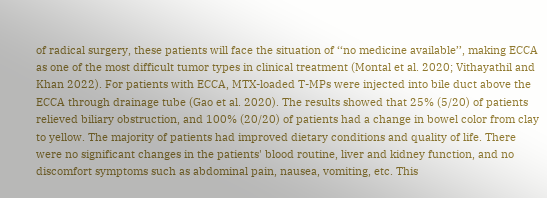of radical surgery, these patients will face the situation of ‘‘no medicine available’’, making ECCA as one of the most difficult tumor types in clinical treatment (Montal et al. 2020; Vithayathil and Khan 2022). For patients with ECCA, MTX-loaded T-MPs were injected into bile duct above the ECCA through drainage tube (Gao et al. 2020). The results showed that 25% (5/20) of patients relieved biliary obstruction, and 100% (20/20) of patients had a change in bowel color from clay to yellow. The majority of patients had improved dietary conditions and quality of life. There were no significant changes in the patients' blood routine, liver and kidney function, and no discomfort symptoms such as abdominal pain, nausea, vomiting, etc. This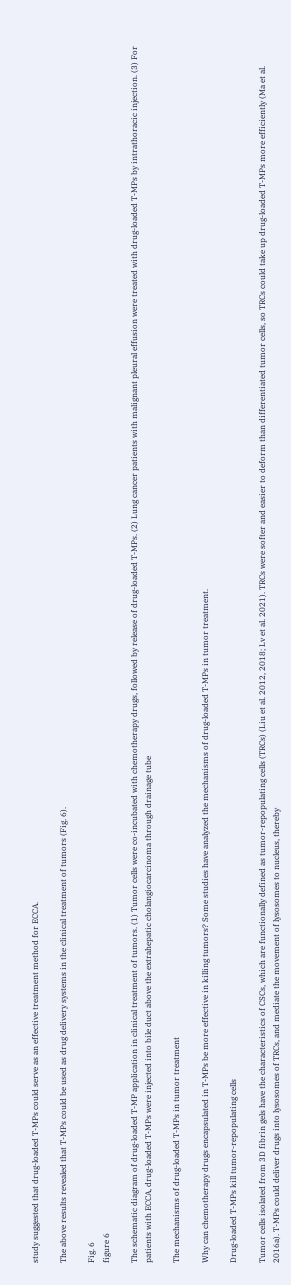study suggested that drug-loaded T-MPs could serve as an effective treatment method for ECCA.

The above results revealed that T-MPs could be used as drug delivery systems in the clinical treatment of tumors (Fig. 6).

Fig. 6
figure 6

The schematic diagram of drug-loaded T-MP application in clinical treatment of tumors. (1) Tumor cells were co-incubated with chemotherapy drugs, followed by release of drug-loaded T-MPs. (2) Lung cancer patients with malignant pleural effusion were treated with drug-loaded T-MPs by intrathoracic injection. (3) For patients with ECCA, drug-loaded T-MPs were injected into bile duct above the extrahepatic cholangiocarcinoma through drainage tube

The mechanisms of drug-loaded T-MPs in tumor treatment

Why can chemotherapy drugs encapsulated in T-MPs be more effective in killing tumors? Some studies have analyzed the mechanisms of drug-loaded T-MPs in tumor treatment.

Drug-loaded T-MPs kill tumor-repopulating cells

Tumor cells isolated from 3D fibrin gels have the characteristics of CSCs, which are functionally defined as tumor-repopulating cells (TRCs) (Liu et al. 2012, 2018; Lv et al. 2021). TRCs were softer and easier to deform than differentiated tumor cells, so TRCs could take up drug-loaded T-MPs more efficiently (Ma et al. 2016a). T-MPs could deliver drugs into lysosomes of TRCs, and mediate the movement of lysosomes to nucleus, thereby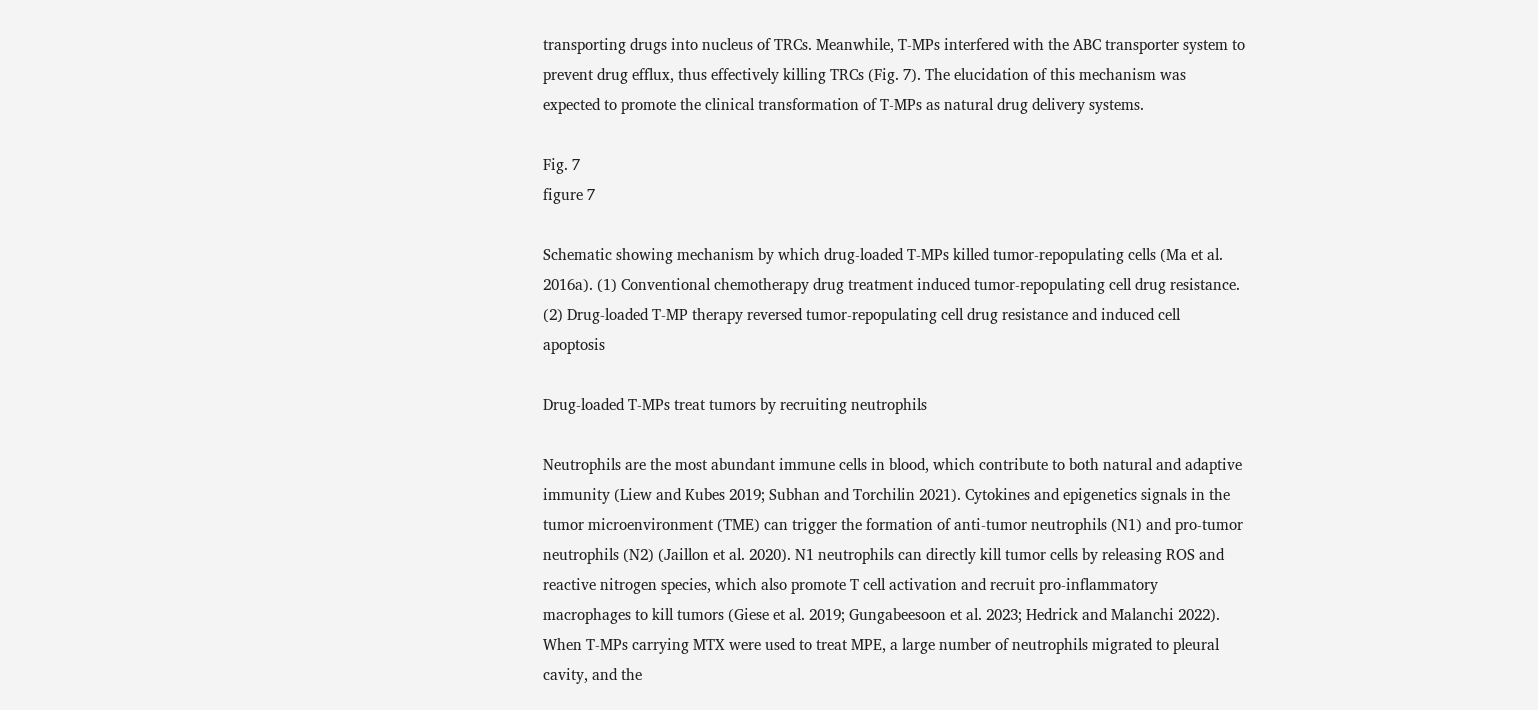transporting drugs into nucleus of TRCs. Meanwhile, T-MPs interfered with the ABC transporter system to prevent drug efflux, thus effectively killing TRCs (Fig. 7). The elucidation of this mechanism was expected to promote the clinical transformation of T-MPs as natural drug delivery systems.

Fig. 7
figure 7

Schematic showing mechanism by which drug-loaded T-MPs killed tumor-repopulating cells (Ma et al. 2016a). (1) Conventional chemotherapy drug treatment induced tumor-repopulating cell drug resistance. (2) Drug-loaded T-MP therapy reversed tumor-repopulating cell drug resistance and induced cell apoptosis

Drug-loaded T-MPs treat tumors by recruiting neutrophils

Neutrophils are the most abundant immune cells in blood, which contribute to both natural and adaptive immunity (Liew and Kubes 2019; Subhan and Torchilin 2021). Cytokines and epigenetics signals in the tumor microenvironment (TME) can trigger the formation of anti-tumor neutrophils (N1) and pro-tumor neutrophils (N2) (Jaillon et al. 2020). N1 neutrophils can directly kill tumor cells by releasing ROS and reactive nitrogen species, which also promote T cell activation and recruit pro-inflammatory macrophages to kill tumors (Giese et al. 2019; Gungabeesoon et al. 2023; Hedrick and Malanchi 2022). When T-MPs carrying MTX were used to treat MPE, a large number of neutrophils migrated to pleural cavity, and the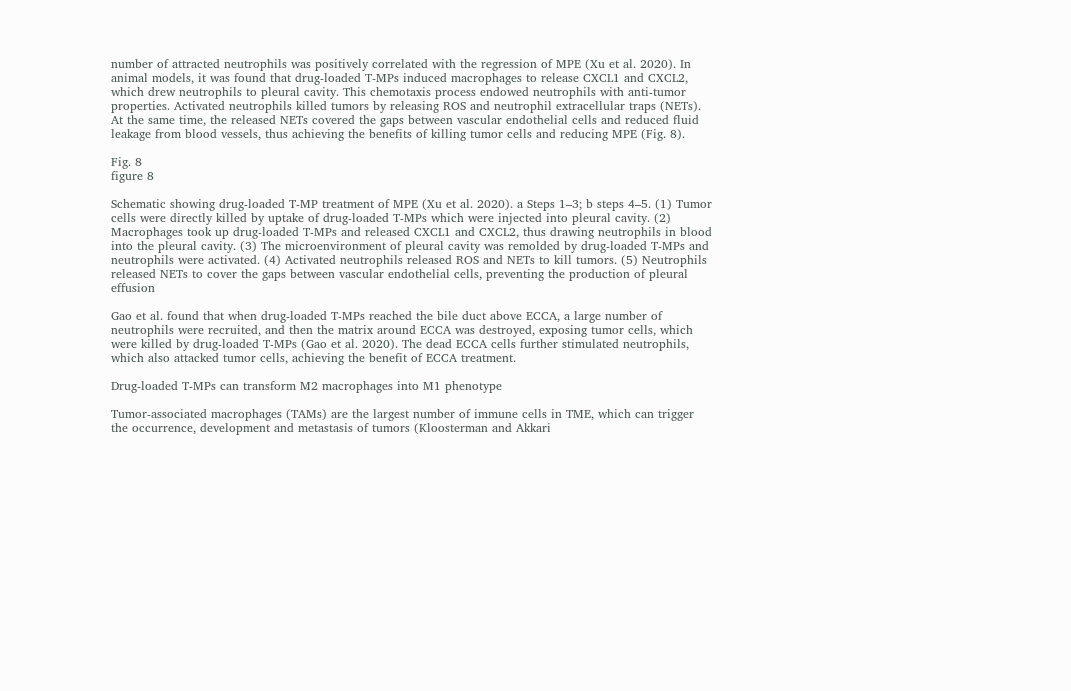number of attracted neutrophils was positively correlated with the regression of MPE (Xu et al. 2020). In animal models, it was found that drug-loaded T-MPs induced macrophages to release CXCL1 and CXCL2, which drew neutrophils to pleural cavity. This chemotaxis process endowed neutrophils with anti-tumor properties. Activated neutrophils killed tumors by releasing ROS and neutrophil extracellular traps (NETs). At the same time, the released NETs covered the gaps between vascular endothelial cells and reduced fluid leakage from blood vessels, thus achieving the benefits of killing tumor cells and reducing MPE (Fig. 8).

Fig. 8
figure 8

Schematic showing drug-loaded T-MP treatment of MPE (Xu et al. 2020). a Steps 1–3; b steps 4–5. (1) Tumor cells were directly killed by uptake of drug-loaded T-MPs which were injected into pleural cavity. (2) Macrophages took up drug-loaded T-MPs and released CXCL1 and CXCL2, thus drawing neutrophils in blood into the pleural cavity. (3) The microenvironment of pleural cavity was remolded by drug-loaded T-MPs and neutrophils were activated. (4) Activated neutrophils released ROS and NETs to kill tumors. (5) Neutrophils released NETs to cover the gaps between vascular endothelial cells, preventing the production of pleural effusion

Gao et al. found that when drug-loaded T-MPs reached the bile duct above ECCA, a large number of neutrophils were recruited, and then the matrix around ECCA was destroyed, exposing tumor cells, which were killed by drug-loaded T-MPs (Gao et al. 2020). The dead ECCA cells further stimulated neutrophils, which also attacked tumor cells, achieving the benefit of ECCA treatment.

Drug-loaded T-MPs can transform M2 macrophages into M1 phenotype

Tumor-associated macrophages (TAMs) are the largest number of immune cells in TME, which can trigger the occurrence, development and metastasis of tumors (Kloosterman and Akkari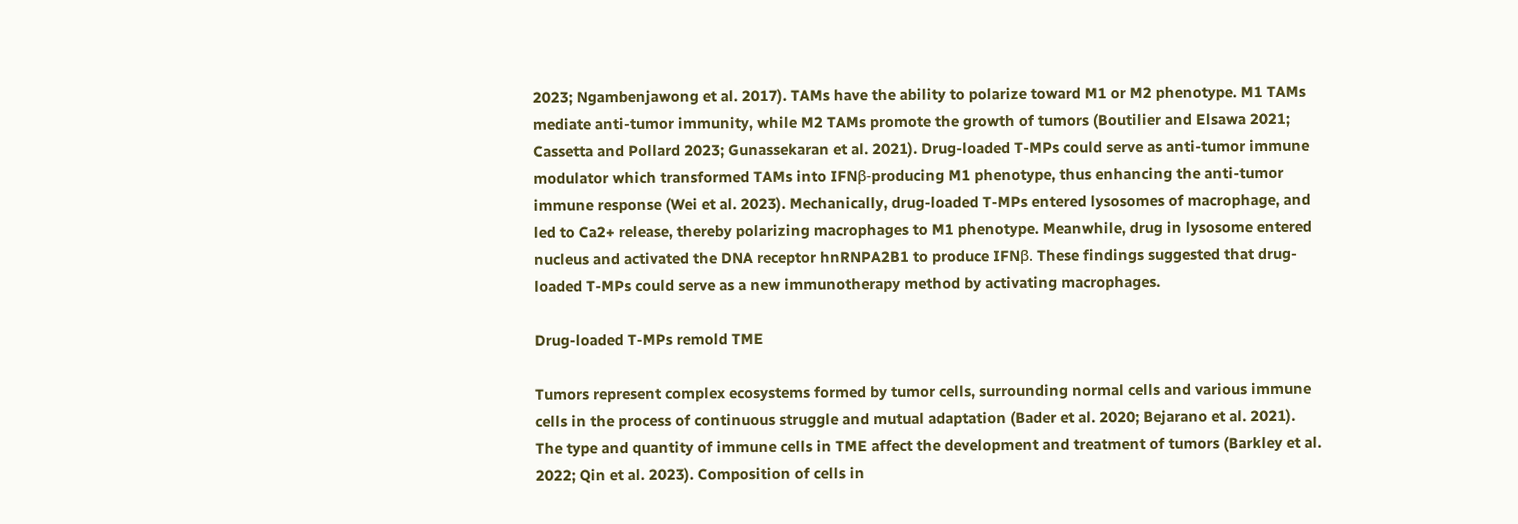2023; Ngambenjawong et al. 2017). TAMs have the ability to polarize toward M1 or M2 phenotype. M1 TAMs mediate anti-tumor immunity, while M2 TAMs promote the growth of tumors (Boutilier and Elsawa 2021; Cassetta and Pollard 2023; Gunassekaran et al. 2021). Drug-loaded T-MPs could serve as anti-tumor immune modulator which transformed TAMs into IFNβ-producing M1 phenotype, thus enhancing the anti-tumor immune response (Wei et al. 2023). Mechanically, drug-loaded T-MPs entered lysosomes of macrophage, and led to Ca2+ release, thereby polarizing macrophages to M1 phenotype. Meanwhile, drug in lysosome entered nucleus and activated the DNA receptor hnRNPA2B1 to produce IFNβ. These findings suggested that drug-loaded T-MPs could serve as a new immunotherapy method by activating macrophages.

Drug-loaded T-MPs remold TME

Tumors represent complex ecosystems formed by tumor cells, surrounding normal cells and various immune cells in the process of continuous struggle and mutual adaptation (Bader et al. 2020; Bejarano et al. 2021). The type and quantity of immune cells in TME affect the development and treatment of tumors (Barkley et al. 2022; Qin et al. 2023). Composition of cells in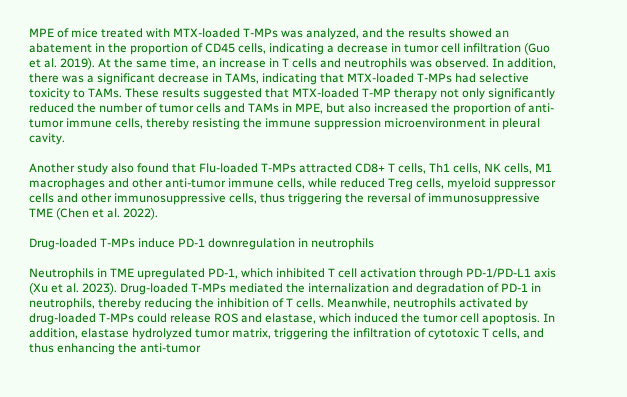MPE of mice treated with MTX-loaded T-MPs was analyzed, and the results showed an abatement in the proportion of CD45 cells, indicating a decrease in tumor cell infiltration (Guo et al. 2019). At the same time, an increase in T cells and neutrophils was observed. In addition, there was a significant decrease in TAMs, indicating that MTX-loaded T-MPs had selective toxicity to TAMs. These results suggested that MTX-loaded T-MP therapy not only significantly reduced the number of tumor cells and TAMs in MPE, but also increased the proportion of anti-tumor immune cells, thereby resisting the immune suppression microenvironment in pleural cavity.

Another study also found that Flu-loaded T-MPs attracted CD8+ T cells, Th1 cells, NK cells, M1 macrophages and other anti-tumor immune cells, while reduced Treg cells, myeloid suppressor cells and other immunosuppressive cells, thus triggering the reversal of immunosuppressive TME (Chen et al. 2022).

Drug-loaded T-MPs induce PD-1 downregulation in neutrophils

Neutrophils in TME upregulated PD-1, which inhibited T cell activation through PD-1/PD-L1 axis (Xu et al. 2023). Drug-loaded T-MPs mediated the internalization and degradation of PD-1 in neutrophils, thereby reducing the inhibition of T cells. Meanwhile, neutrophils activated by drug-loaded T-MPs could release ROS and elastase, which induced the tumor cell apoptosis. In addition, elastase hydrolyzed tumor matrix, triggering the infiltration of cytotoxic T cells, and thus enhancing the anti-tumor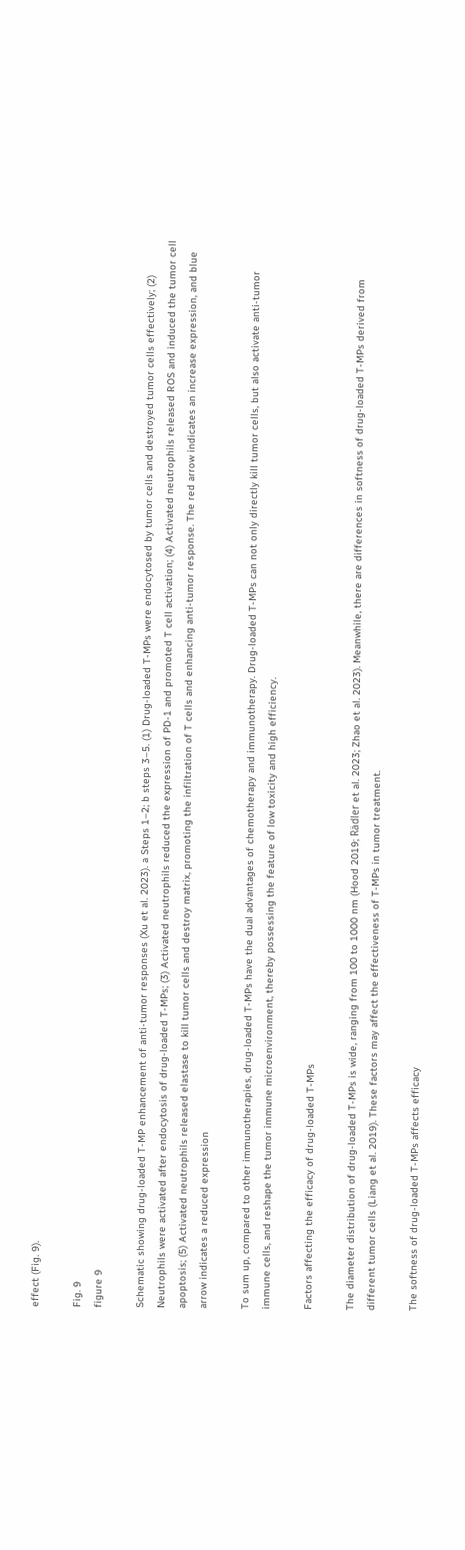effect (Fig. 9).

Fig. 9
figure 9

Schematic showing drug-loaded T-MP enhancement of anti-tumor responses (Xu et al. 2023). a Steps 1–2; b steps 3–5. (1) Drug-loaded T-MPs were endocytosed by tumor cells and destroyed tumor cells effectively; (2) Neutrophils were activated after endocytosis of drug-loaded T-MPs; (3) Activated neutrophils reduced the expression of PD-1 and promoted T cell activation; (4) Activated neutrophils released ROS and induced the tumor cell apoptosis; (5) Activated neutrophils released elastase to kill tumor cells and destroy matrix, promoting the infiltration of T cells and enhancing anti-tumor response. The red arrow indicates an increase expression, and blue arrow indicates a reduced expression

To sum up, compared to other immunotherapies, drug-loaded T-MPs have the dual advantages of chemotherapy and immunotherapy. Drug-loaded T-MPs can not only directly kill tumor cells, but also activate anti-tumor immune cells, and reshape the tumor immune microenvironment, thereby possessing the feature of low toxicity and high efficiency.

Factors affecting the efficacy of drug-loaded T-MPs

The diameter distribution of drug-loaded T-MPs is wide, ranging from 100 to 1000 nm (Hood 2019; Rädler et al. 2023; Zhao et al. 2023). Meanwhile, there are differences in softness of drug-loaded T-MPs derived from different tumor cells (Liang et al. 2019). These factors may affect the effectiveness of T-MPs in tumor treatment.

The softness of drug-loaded T-MPs affects efficacy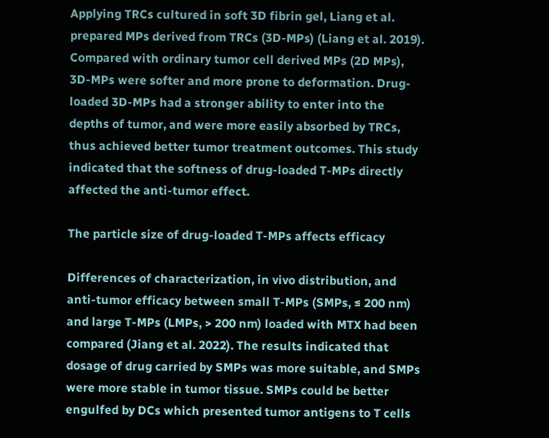Applying TRCs cultured in soft 3D fibrin gel, Liang et al. prepared MPs derived from TRCs (3D-MPs) (Liang et al. 2019). Compared with ordinary tumor cell derived MPs (2D MPs), 3D-MPs were softer and more prone to deformation. Drug-loaded 3D-MPs had a stronger ability to enter into the depths of tumor, and were more easily absorbed by TRCs, thus achieved better tumor treatment outcomes. This study indicated that the softness of drug-loaded T-MPs directly affected the anti-tumor effect.

The particle size of drug-loaded T-MPs affects efficacy

Differences of characterization, in vivo distribution, and anti-tumor efficacy between small T-MPs (SMPs, ≤ 200 nm) and large T-MPs (LMPs, > 200 nm) loaded with MTX had been compared (Jiang et al. 2022). The results indicated that dosage of drug carried by SMPs was more suitable, and SMPs were more stable in tumor tissue. SMPs could be better engulfed by DCs which presented tumor antigens to T cells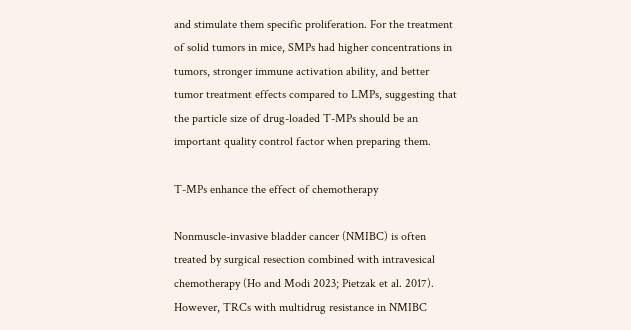and stimulate them specific proliferation. For the treatment of solid tumors in mice, SMPs had higher concentrations in tumors, stronger immune activation ability, and better tumor treatment effects compared to LMPs, suggesting that the particle size of drug-loaded T-MPs should be an important quality control factor when preparing them.

T-MPs enhance the effect of chemotherapy

Nonmuscle-invasive bladder cancer (NMIBC) is often treated by surgical resection combined with intravesical chemotherapy (Ho and Modi 2023; Pietzak et al. 2017). However, TRCs with multidrug resistance in NMIBC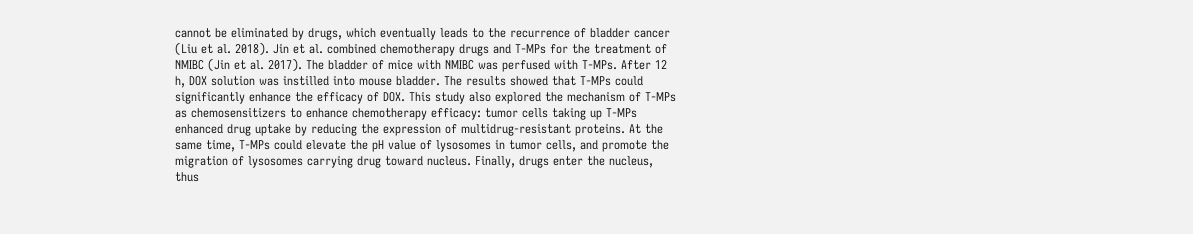cannot be eliminated by drugs, which eventually leads to the recurrence of bladder cancer (Liu et al. 2018). Jin et al. combined chemotherapy drugs and T-MPs for the treatment of NMIBC (Jin et al. 2017). The bladder of mice with NMIBC was perfused with T-MPs. After 12 h, DOX solution was instilled into mouse bladder. The results showed that T-MPs could significantly enhance the efficacy of DOX. This study also explored the mechanism of T-MPs as chemosensitizers to enhance chemotherapy efficacy: tumor cells taking up T-MPs enhanced drug uptake by reducing the expression of multidrug-resistant proteins. At the same time, T-MPs could elevate the pH value of lysosomes in tumor cells, and promote the migration of lysosomes carrying drug toward nucleus. Finally, drugs enter the nucleus, thus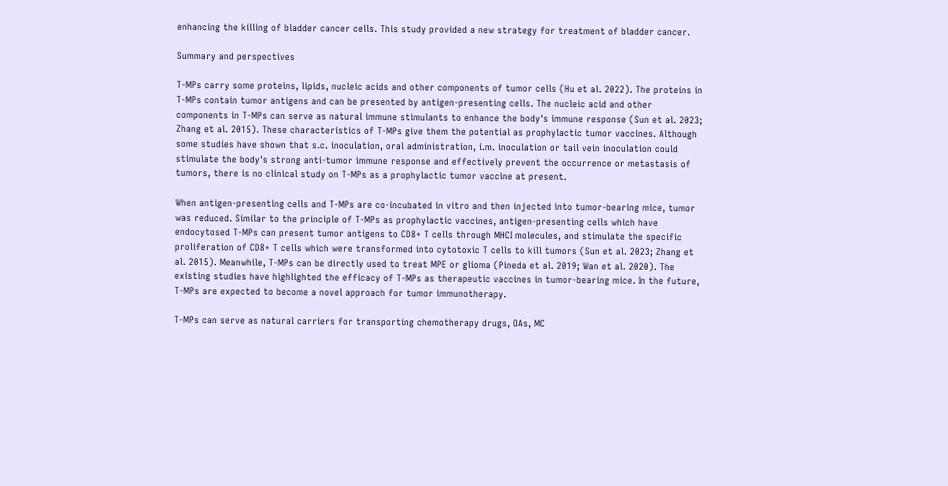enhancing the killing of bladder cancer cells. This study provided a new strategy for treatment of bladder cancer.

Summary and perspectives

T-MPs carry some proteins, lipids, nucleic acids and other components of tumor cells (Hu et al. 2022). The proteins in T-MPs contain tumor antigens and can be presented by antigen-presenting cells. The nucleic acid and other components in T-MPs can serve as natural immune stimulants to enhance the body's immune response (Sun et al. 2023; Zhang et al. 2015). These characteristics of T-MPs give them the potential as prophylactic tumor vaccines. Although some studies have shown that s.c. inoculation, oral administration, i.m. inoculation or tail vein inoculation could stimulate the body's strong anti-tumor immune response and effectively prevent the occurrence or metastasis of tumors, there is no clinical study on T-MPs as a prophylactic tumor vaccine at present.

When antigen-presenting cells and T-MPs are co-incubated in vitro and then injected into tumor-bearing mice, tumor was reduced. Similar to the principle of T-MPs as prophylactic vaccines, antigen-presenting cells which have endocytosed T-MPs can present tumor antigens to CD8+ T cells through MHCI molecules, and stimulate the specific proliferation of CD8+ T cells which were transformed into cytotoxic T cells to kill tumors (Sun et al. 2023; Zhang et al. 2015). Meanwhile, T-MPs can be directly used to treat MPE or glioma (Pineda et al. 2019; Wan et al. 2020). The existing studies have highlighted the efficacy of T-MPs as therapeutic vaccines in tumor-bearing mice. In the future, T-MPs are expected to become a novel approach for tumor immunotherapy.

T-MPs can serve as natural carriers for transporting chemotherapy drugs, OAs, MC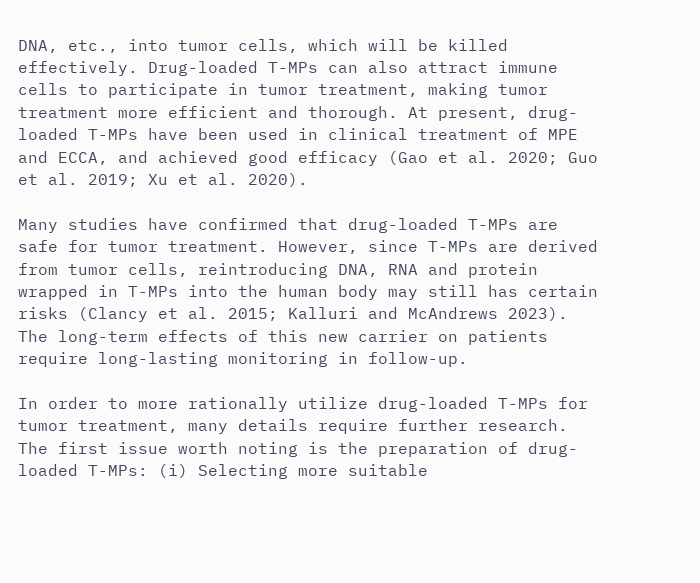DNA, etc., into tumor cells, which will be killed effectively. Drug-loaded T-MPs can also attract immune cells to participate in tumor treatment, making tumor treatment more efficient and thorough. At present, drug-loaded T-MPs have been used in clinical treatment of MPE and ECCA, and achieved good efficacy (Gao et al. 2020; Guo et al. 2019; Xu et al. 2020).

Many studies have confirmed that drug-loaded T-MPs are safe for tumor treatment. However, since T-MPs are derived from tumor cells, reintroducing DNA, RNA and protein wrapped in T-MPs into the human body may still has certain risks (Clancy et al. 2015; Kalluri and McAndrews 2023). The long-term effects of this new carrier on patients require long-lasting monitoring in follow-up.

In order to more rationally utilize drug-loaded T-MPs for tumor treatment, many details require further research. The first issue worth noting is the preparation of drug-loaded T-MPs: (i) Selecting more suitable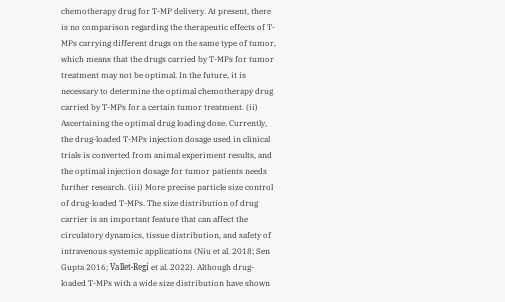chemotherapy drug for T-MP delivery. At present, there is no comparison regarding the therapeutic effects of T-MPs carrying different drugs on the same type of tumor, which means that the drugs carried by T-MPs for tumor treatment may not be optimal. In the future, it is necessary to determine the optimal chemotherapy drug carried by T-MPs for a certain tumor treatment. (ii) Ascertaining the optimal drug loading dose. Currently, the drug-loaded T-MPs injection dosage used in clinical trials is converted from animal experiment results, and the optimal injection dosage for tumor patients needs further research. (iii) More precise particle size control of drug-loaded T-MPs. The size distribution of drug carrier is an important feature that can affect the circulatory dynamics, tissue distribution, and safety of intravenous systemic applications (Niu et al. 2018; Sen Gupta 2016; Vallet-Regí et al. 2022). Although drug-loaded T-MPs with a wide size distribution have shown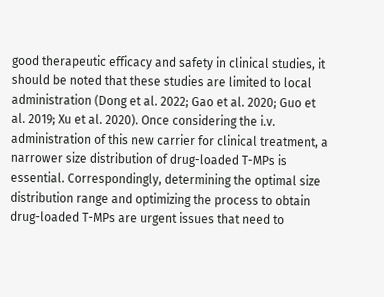good therapeutic efficacy and safety in clinical studies, it should be noted that these studies are limited to local administration (Dong et al. 2022; Gao et al. 2020; Guo et al. 2019; Xu et al. 2020). Once considering the i.v. administration of this new carrier for clinical treatment, a narrower size distribution of drug-loaded T-MPs is essential. Correspondingly, determining the optimal size distribution range and optimizing the process to obtain drug-loaded T-MPs are urgent issues that need to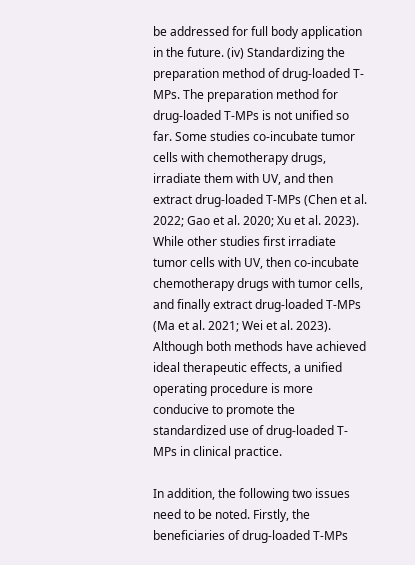be addressed for full body application in the future. (iv) Standardizing the preparation method of drug-loaded T-MPs. The preparation method for drug-loaded T-MPs is not unified so far. Some studies co-incubate tumor cells with chemotherapy drugs, irradiate them with UV, and then extract drug-loaded T-MPs (Chen et al. 2022; Gao et al. 2020; Xu et al. 2023). While other studies first irradiate tumor cells with UV, then co-incubate chemotherapy drugs with tumor cells, and finally extract drug-loaded T-MPs (Ma et al. 2021; Wei et al. 2023). Although both methods have achieved ideal therapeutic effects, a unified operating procedure is more conducive to promote the standardized use of drug-loaded T-MPs in clinical practice.

In addition, the following two issues need to be noted. Firstly, the beneficiaries of drug-loaded T-MPs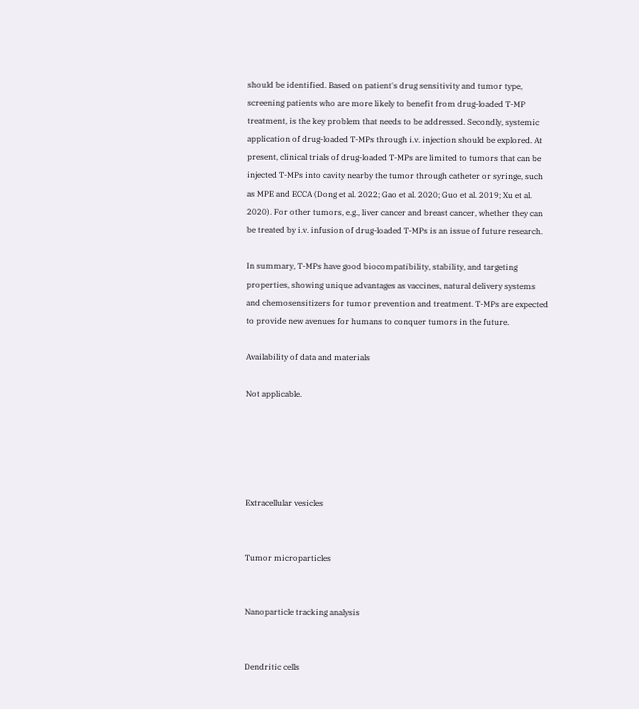should be identified. Based on patient's drug sensitivity and tumor type, screening patients who are more likely to benefit from drug-loaded T-MP treatment, is the key problem that needs to be addressed. Secondly, systemic application of drug-loaded T-MPs through i.v. injection should be explored. At present, clinical trials of drug-loaded T-MPs are limited to tumors that can be injected T-MPs into cavity nearby the tumor through catheter or syringe, such as MPE and ECCA (Dong et al. 2022; Gao et al. 2020; Guo et al. 2019; Xu et al. 2020). For other tumors, e.g., liver cancer and breast cancer, whether they can be treated by i.v. infusion of drug-loaded T-MPs is an issue of future research.

In summary, T-MPs have good biocompatibility, stability, and targeting properties, showing unique advantages as vaccines, natural delivery systems and chemosensitizers for tumor prevention and treatment. T-MPs are expected to provide new avenues for humans to conquer tumors in the future.

Availability of data and materials

Not applicable.





Extracellular vesicles


Tumor microparticles


Nanoparticle tracking analysis


Dendritic cells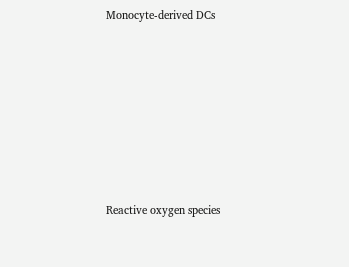Monocyte-derived DCs








Reactive oxygen species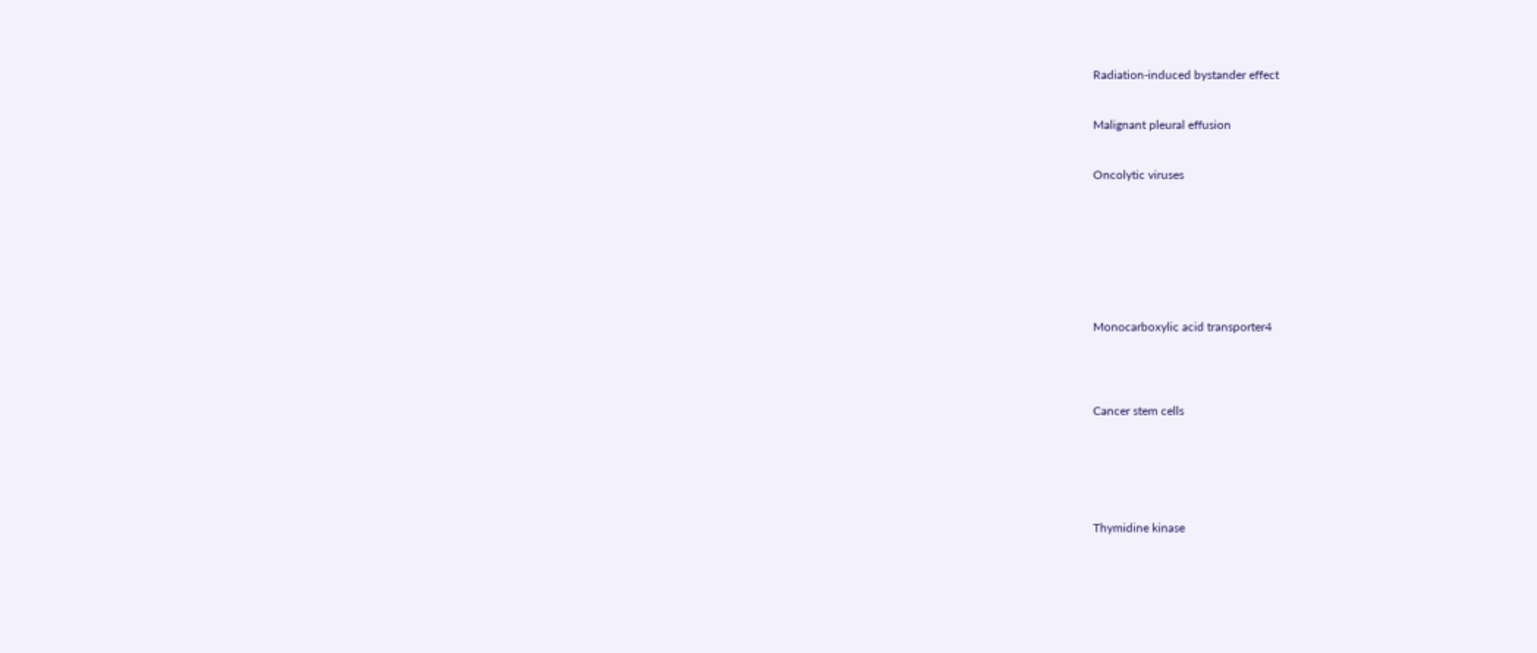Radiation-induced bystander effect


Malignant pleural effusion


Oncolytic viruses








Monocarboxylic acid transporter4




Cancer stem cells






Thymidine kinase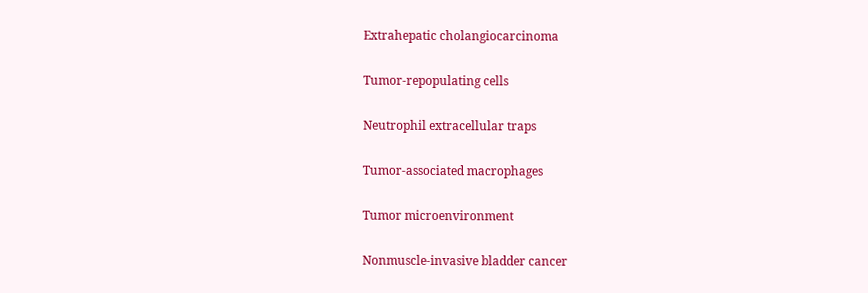Extrahepatic cholangiocarcinoma


Tumor-repopulating cells


Neutrophil extracellular traps


Tumor-associated macrophages


Tumor microenvironment


Nonmuscle-invasive bladder cancer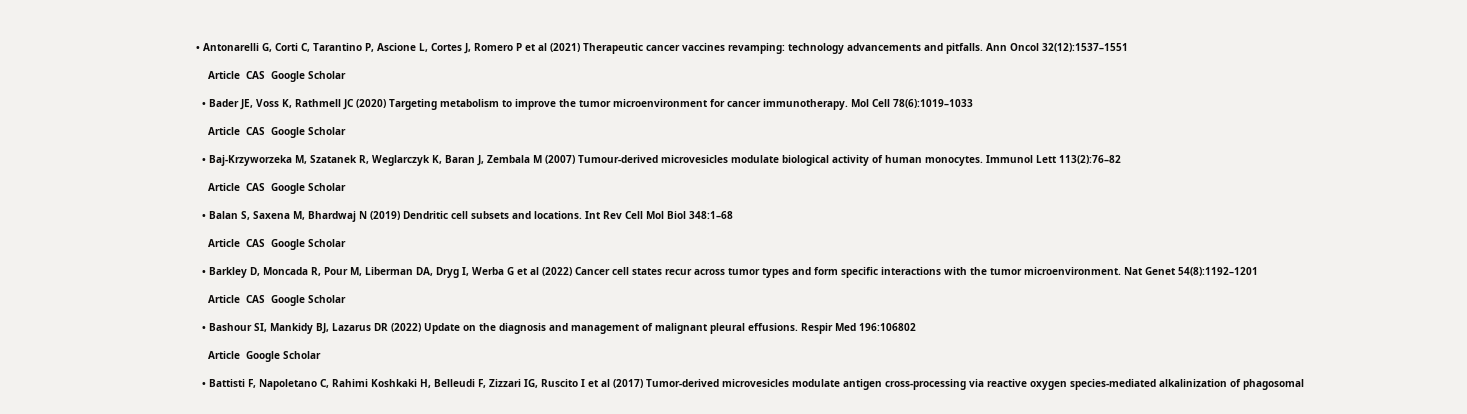• Antonarelli G, Corti C, Tarantino P, Ascione L, Cortes J, Romero P et al (2021) Therapeutic cancer vaccines revamping: technology advancements and pitfalls. Ann Oncol 32(12):1537–1551

    Article  CAS  Google Scholar

  • Bader JE, Voss K, Rathmell JC (2020) Targeting metabolism to improve the tumor microenvironment for cancer immunotherapy. Mol Cell 78(6):1019–1033

    Article  CAS  Google Scholar

  • Baj-Krzyworzeka M, Szatanek R, Weglarczyk K, Baran J, Zembala M (2007) Tumour-derived microvesicles modulate biological activity of human monocytes. Immunol Lett 113(2):76–82

    Article  CAS  Google Scholar

  • Balan S, Saxena M, Bhardwaj N (2019) Dendritic cell subsets and locations. Int Rev Cell Mol Biol 348:1–68

    Article  CAS  Google Scholar

  • Barkley D, Moncada R, Pour M, Liberman DA, Dryg I, Werba G et al (2022) Cancer cell states recur across tumor types and form specific interactions with the tumor microenvironment. Nat Genet 54(8):1192–1201

    Article  CAS  Google Scholar

  • Bashour SI, Mankidy BJ, Lazarus DR (2022) Update on the diagnosis and management of malignant pleural effusions. Respir Med 196:106802

    Article  Google Scholar

  • Battisti F, Napoletano C, Rahimi Koshkaki H, Belleudi F, Zizzari IG, Ruscito I et al (2017) Tumor-derived microvesicles modulate antigen cross-processing via reactive oxygen species-mediated alkalinization of phagosomal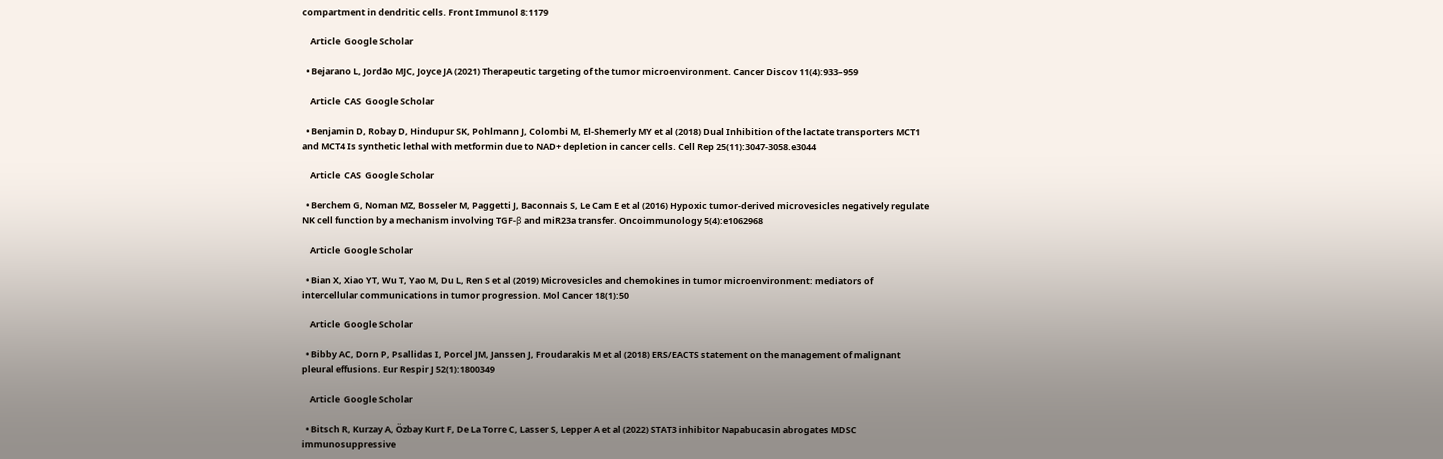compartment in dendritic cells. Front Immunol 8:1179

    Article  Google Scholar

  • Bejarano L, Jordāo MJC, Joyce JA (2021) Therapeutic targeting of the tumor microenvironment. Cancer Discov 11(4):933–959

    Article  CAS  Google Scholar

  • Benjamin D, Robay D, Hindupur SK, Pohlmann J, Colombi M, El-Shemerly MY et al (2018) Dual Inhibition of the lactate transporters MCT1 and MCT4 Is synthetic lethal with metformin due to NAD+ depletion in cancer cells. Cell Rep 25(11):3047-3058.e3044

    Article  CAS  Google Scholar

  • Berchem G, Noman MZ, Bosseler M, Paggetti J, Baconnais S, Le Cam E et al (2016) Hypoxic tumor-derived microvesicles negatively regulate NK cell function by a mechanism involving TGF-β and miR23a transfer. Oncoimmunology 5(4):e1062968

    Article  Google Scholar

  • Bian X, Xiao YT, Wu T, Yao M, Du L, Ren S et al (2019) Microvesicles and chemokines in tumor microenvironment: mediators of intercellular communications in tumor progression. Mol Cancer 18(1):50

    Article  Google Scholar

  • Bibby AC, Dorn P, Psallidas I, Porcel JM, Janssen J, Froudarakis M et al (2018) ERS/EACTS statement on the management of malignant pleural effusions. Eur Respir J 52(1):1800349

    Article  Google Scholar

  • Bitsch R, Kurzay A, Özbay Kurt F, De La Torre C, Lasser S, Lepper A et al (2022) STAT3 inhibitor Napabucasin abrogates MDSC immunosuppressive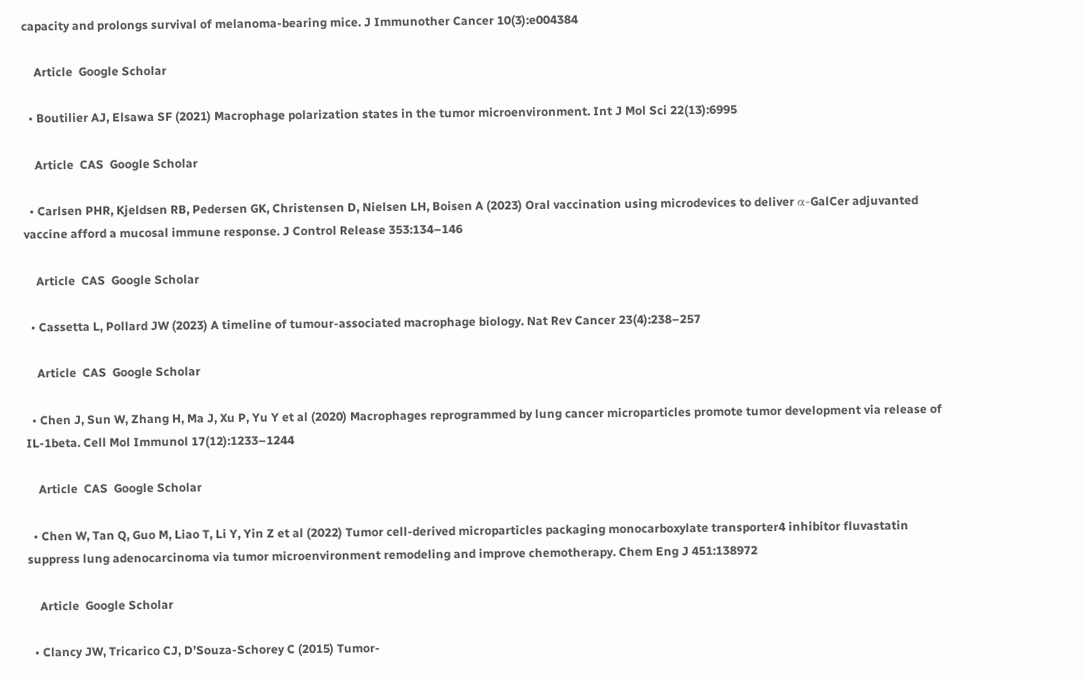capacity and prolongs survival of melanoma-bearing mice. J Immunother Cancer 10(3):e004384

    Article  Google Scholar

  • Boutilier AJ, Elsawa SF (2021) Macrophage polarization states in the tumor microenvironment. Int J Mol Sci 22(13):6995

    Article  CAS  Google Scholar

  • Carlsen PHR, Kjeldsen RB, Pedersen GK, Christensen D, Nielsen LH, Boisen A (2023) Oral vaccination using microdevices to deliver α-GalCer adjuvanted vaccine afford a mucosal immune response. J Control Release 353:134–146

    Article  CAS  Google Scholar

  • Cassetta L, Pollard JW (2023) A timeline of tumour-associated macrophage biology. Nat Rev Cancer 23(4):238–257

    Article  CAS  Google Scholar

  • Chen J, Sun W, Zhang H, Ma J, Xu P, Yu Y et al (2020) Macrophages reprogrammed by lung cancer microparticles promote tumor development via release of IL-1beta. Cell Mol Immunol 17(12):1233–1244

    Article  CAS  Google Scholar

  • Chen W, Tan Q, Guo M, Liao T, Li Y, Yin Z et al (2022) Tumor cell-derived microparticles packaging monocarboxylate transporter4 inhibitor fluvastatin suppress lung adenocarcinoma via tumor microenvironment remodeling and improve chemotherapy. Chem Eng J 451:138972

    Article  Google Scholar

  • Clancy JW, Tricarico CJ, D’Souza-Schorey C (2015) Tumor-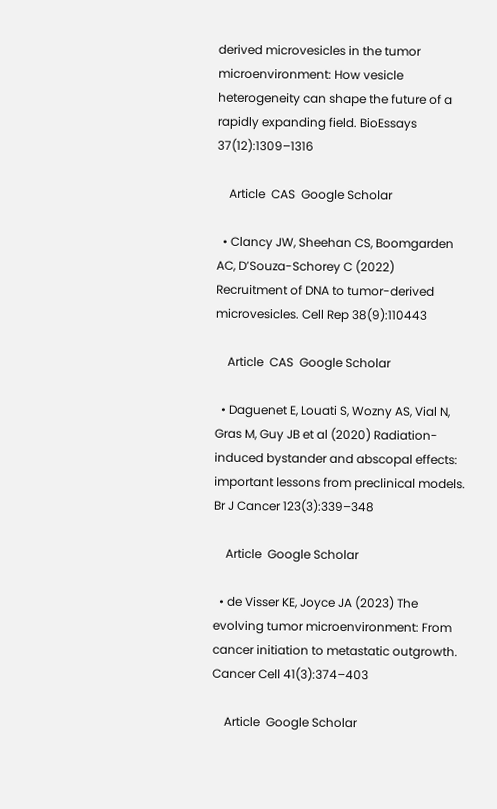derived microvesicles in the tumor microenvironment: How vesicle heterogeneity can shape the future of a rapidly expanding field. BioEssays 37(12):1309–1316

    Article  CAS  Google Scholar

  • Clancy JW, Sheehan CS, Boomgarden AC, D’Souza-Schorey C (2022) Recruitment of DNA to tumor-derived microvesicles. Cell Rep 38(9):110443

    Article  CAS  Google Scholar

  • Daguenet E, Louati S, Wozny AS, Vial N, Gras M, Guy JB et al (2020) Radiation-induced bystander and abscopal effects: important lessons from preclinical models. Br J Cancer 123(3):339–348

    Article  Google Scholar

  • de Visser KE, Joyce JA (2023) The evolving tumor microenvironment: From cancer initiation to metastatic outgrowth. Cancer Cell 41(3):374–403

    Article  Google Scholar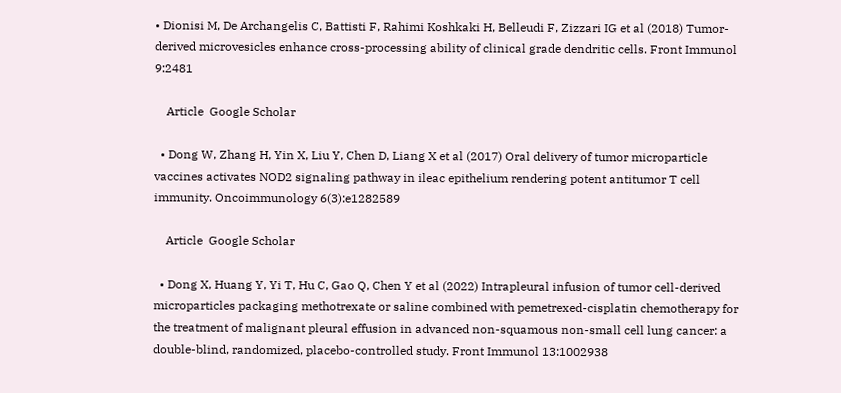• Dionisi M, De Archangelis C, Battisti F, Rahimi Koshkaki H, Belleudi F, Zizzari IG et al (2018) Tumor-derived microvesicles enhance cross-processing ability of clinical grade dendritic cells. Front Immunol 9:2481

    Article  Google Scholar

  • Dong W, Zhang H, Yin X, Liu Y, Chen D, Liang X et al (2017) Oral delivery of tumor microparticle vaccines activates NOD2 signaling pathway in ileac epithelium rendering potent antitumor T cell immunity. Oncoimmunology 6(3):e1282589

    Article  Google Scholar

  • Dong X, Huang Y, Yi T, Hu C, Gao Q, Chen Y et al (2022) Intrapleural infusion of tumor cell-derived microparticles packaging methotrexate or saline combined with pemetrexed-cisplatin chemotherapy for the treatment of malignant pleural effusion in advanced non-squamous non-small cell lung cancer: a double-blind, randomized, placebo-controlled study. Front Immunol 13:1002938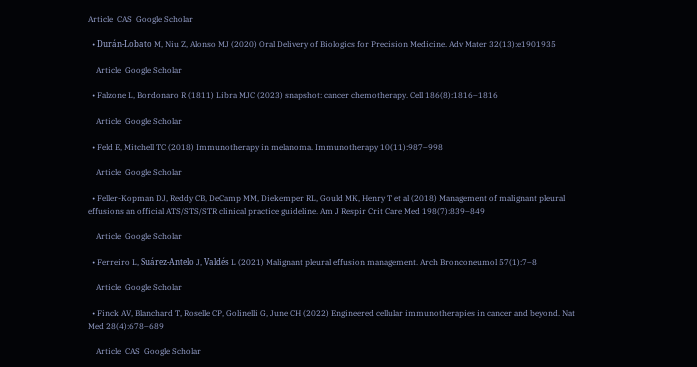Article  CAS  Google Scholar

  • Durán-Lobato M, Niu Z, Alonso MJ (2020) Oral Delivery of Biologics for Precision Medicine. Adv Mater 32(13):e1901935

    Article  Google Scholar

  • Falzone L, Bordonaro R (1811) Libra MJC (2023) snapshot: cancer chemotherapy. Cell 186(8):1816–1816

    Article  Google Scholar

  • Feld E, Mitchell TC (2018) Immunotherapy in melanoma. Immunotherapy 10(11):987–998

    Article  Google Scholar

  • Feller-Kopman DJ, Reddy CB, DeCamp MM, Diekemper RL, Gould MK, Henry T et al (2018) Management of malignant pleural effusions an official ATS/STS/STR clinical practice guideline. Am J Respir Crit Care Med 198(7):839–849

    Article  Google Scholar

  • Ferreiro L, Suárez-Antelo J, Valdés L (2021) Malignant pleural effusion management. Arch Bronconeumol 57(1):7–8

    Article  Google Scholar

  • Finck AV, Blanchard T, Roselle CP, Golinelli G, June CH (2022) Engineered cellular immunotherapies in cancer and beyond. Nat Med 28(4):678–689

    Article  CAS  Google Scholar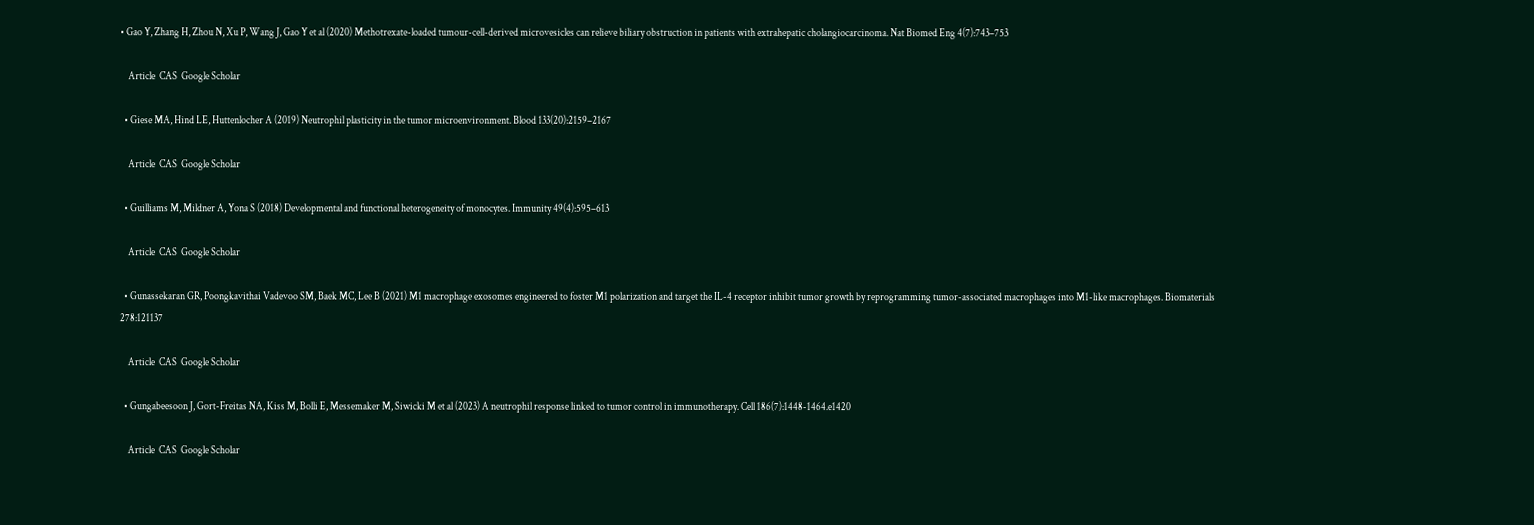• Gao Y, Zhang H, Zhou N, Xu P, Wang J, Gao Y et al (2020) Methotrexate-loaded tumour-cell-derived microvesicles can relieve biliary obstruction in patients with extrahepatic cholangiocarcinoma. Nat Biomed Eng 4(7):743–753

    Article  CAS  Google Scholar

  • Giese MA, Hind LE, Huttenlocher A (2019) Neutrophil plasticity in the tumor microenvironment. Blood 133(20):2159–2167

    Article  CAS  Google Scholar

  • Guilliams M, Mildner A, Yona S (2018) Developmental and functional heterogeneity of monocytes. Immunity 49(4):595–613

    Article  CAS  Google Scholar

  • Gunassekaran GR, Poongkavithai Vadevoo SM, Baek MC, Lee B (2021) M1 macrophage exosomes engineered to foster M1 polarization and target the IL-4 receptor inhibit tumor growth by reprogramming tumor-associated macrophages into M1-like macrophages. Biomaterials 278:121137

    Article  CAS  Google Scholar

  • Gungabeesoon J, Gort-Freitas NA, Kiss M, Bolli E, Messemaker M, Siwicki M et al (2023) A neutrophil response linked to tumor control in immunotherapy. Cell 186(7):1448-1464.e1420

    Article  CAS  Google Scholar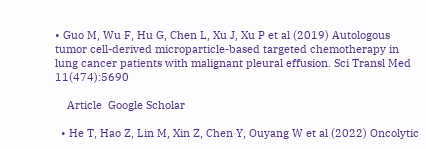• Guo M, Wu F, Hu G, Chen L, Xu J, Xu P et al (2019) Autologous tumor cell-derived microparticle-based targeted chemotherapy in lung cancer patients with malignant pleural effusion. Sci Transl Med 11(474):5690

    Article  Google Scholar

  • He T, Hao Z, Lin M, Xin Z, Chen Y, Ouyang W et al (2022) Oncolytic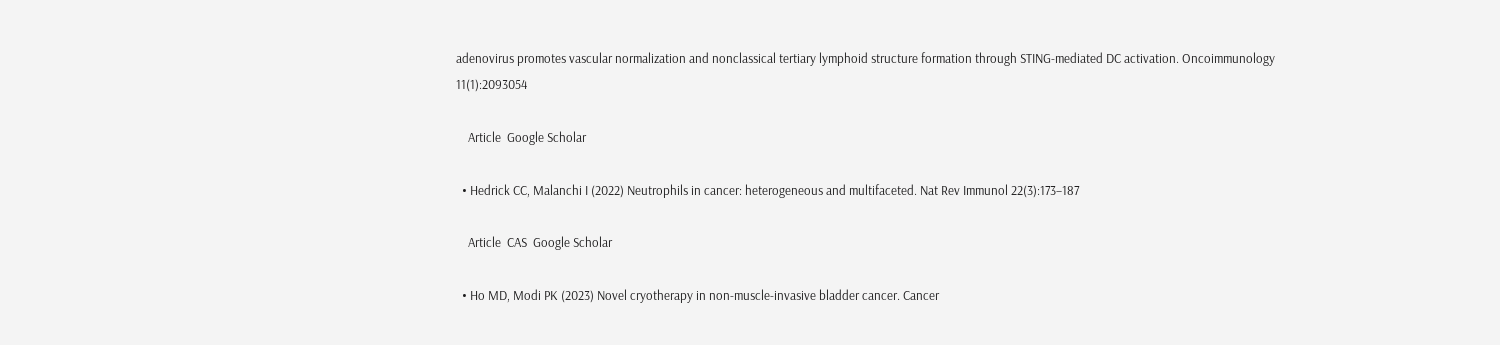adenovirus promotes vascular normalization and nonclassical tertiary lymphoid structure formation through STING-mediated DC activation. Oncoimmunology 11(1):2093054

    Article  Google Scholar

  • Hedrick CC, Malanchi I (2022) Neutrophils in cancer: heterogeneous and multifaceted. Nat Rev Immunol 22(3):173–187

    Article  CAS  Google Scholar

  • Ho MD, Modi PK (2023) Novel cryotherapy in non-muscle-invasive bladder cancer. Cancer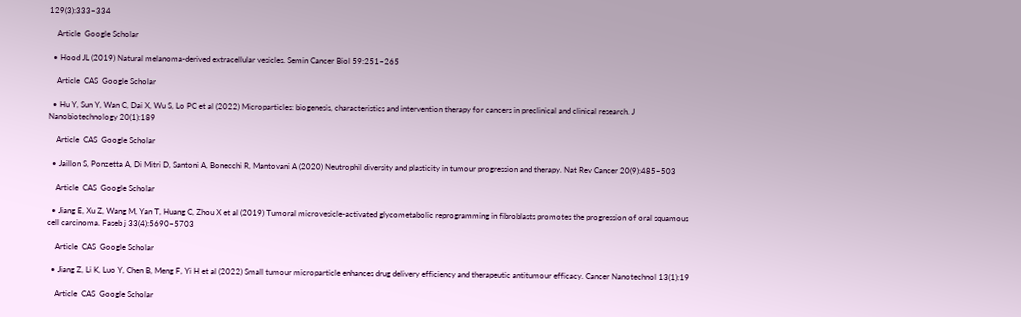129(3):333–334

    Article  Google Scholar

  • Hood JL (2019) Natural melanoma-derived extracellular vesicles. Semin Cancer Biol 59:251–265

    Article  CAS  Google Scholar

  • Hu Y, Sun Y, Wan C, Dai X, Wu S, Lo PC et al (2022) Microparticles: biogenesis, characteristics and intervention therapy for cancers in preclinical and clinical research. J Nanobiotechnology 20(1):189

    Article  CAS  Google Scholar

  • Jaillon S, Ponzetta A, Di Mitri D, Santoni A, Bonecchi R, Mantovani A (2020) Neutrophil diversity and plasticity in tumour progression and therapy. Nat Rev Cancer 20(9):485–503

    Article  CAS  Google Scholar

  • Jiang E, Xu Z, Wang M, Yan T, Huang C, Zhou X et al (2019) Tumoral microvesicle-activated glycometabolic reprogramming in fibroblasts promotes the progression of oral squamous cell carcinoma. Faseb j 33(4):5690–5703

    Article  CAS  Google Scholar

  • Jiang Z, Li K, Luo Y, Chen B, Meng F, Yi H et al (2022) Small tumour microparticle enhances drug delivery efficiency and therapeutic antitumour efficacy. Cancer Nanotechnol 13(1):19

    Article  CAS  Google Scholar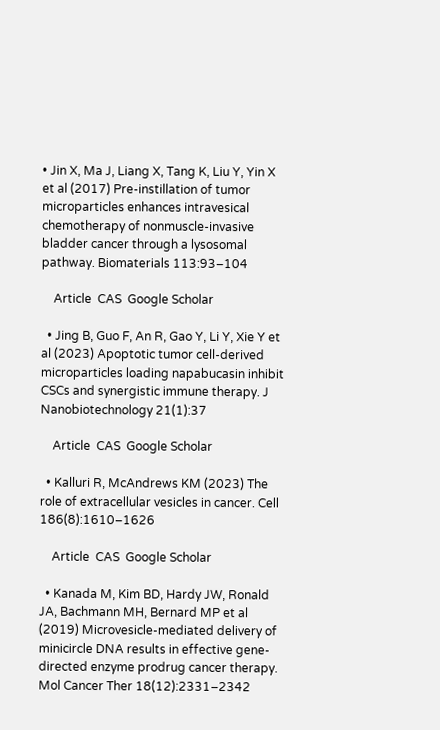• Jin X, Ma J, Liang X, Tang K, Liu Y, Yin X et al (2017) Pre-instillation of tumor microparticles enhances intravesical chemotherapy of nonmuscle-invasive bladder cancer through a lysosomal pathway. Biomaterials 113:93–104

    Article  CAS  Google Scholar

  • Jing B, Guo F, An R, Gao Y, Li Y, Xie Y et al (2023) Apoptotic tumor cell-derived microparticles loading napabucasin inhibit CSCs and synergistic immune therapy. J Nanobiotechnology 21(1):37

    Article  CAS  Google Scholar

  • Kalluri R, McAndrews KM (2023) The role of extracellular vesicles in cancer. Cell 186(8):1610–1626

    Article  CAS  Google Scholar

  • Kanada M, Kim BD, Hardy JW, Ronald JA, Bachmann MH, Bernard MP et al (2019) Microvesicle-mediated delivery of minicircle DNA results in effective gene-directed enzyme prodrug cancer therapy. Mol Cancer Ther 18(12):2331–2342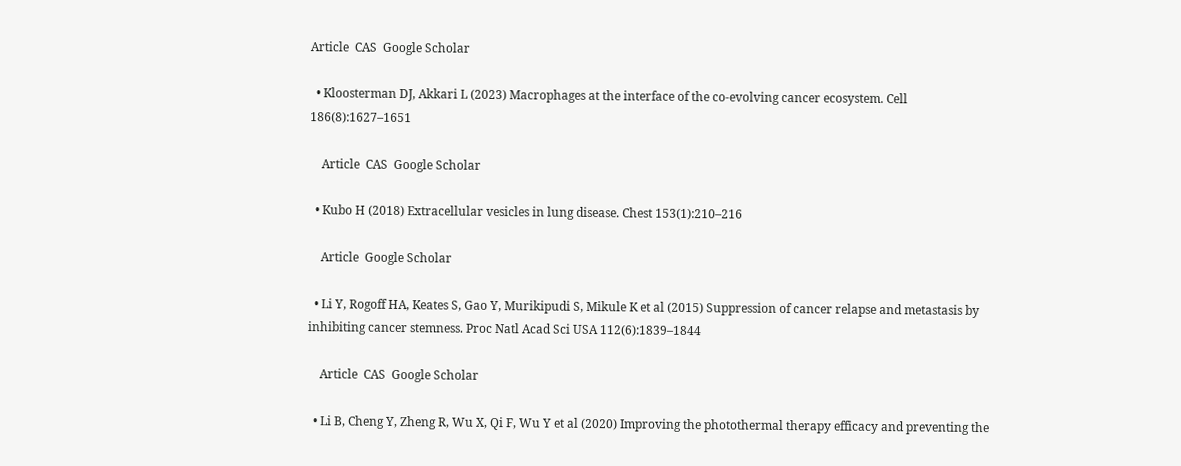Article  CAS  Google Scholar

  • Kloosterman DJ, Akkari L (2023) Macrophages at the interface of the co-evolving cancer ecosystem. Cell 186(8):1627–1651

    Article  CAS  Google Scholar

  • Kubo H (2018) Extracellular vesicles in lung disease. Chest 153(1):210–216

    Article  Google Scholar

  • Li Y, Rogoff HA, Keates S, Gao Y, Murikipudi S, Mikule K et al (2015) Suppression of cancer relapse and metastasis by inhibiting cancer stemness. Proc Natl Acad Sci USA 112(6):1839–1844

    Article  CAS  Google Scholar

  • Li B, Cheng Y, Zheng R, Wu X, Qi F, Wu Y et al (2020) Improving the photothermal therapy efficacy and preventing the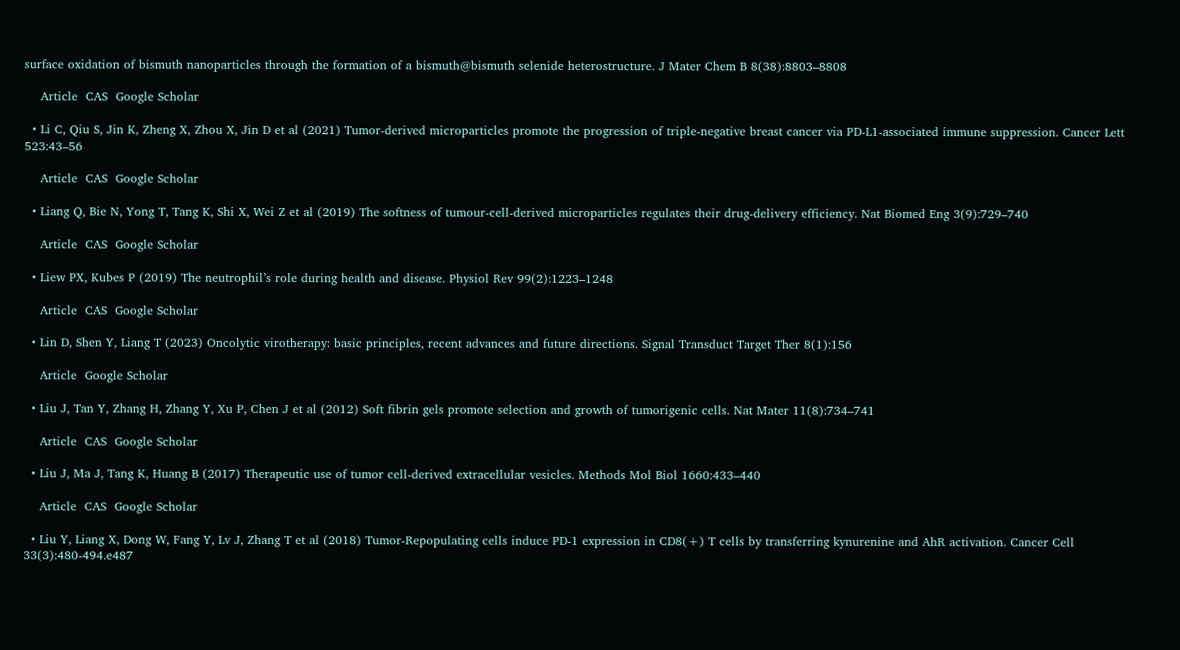surface oxidation of bismuth nanoparticles through the formation of a bismuth@bismuth selenide heterostructure. J Mater Chem B 8(38):8803–8808

    Article  CAS  Google Scholar

  • Li C, Qiu S, Jin K, Zheng X, Zhou X, Jin D et al (2021) Tumor-derived microparticles promote the progression of triple-negative breast cancer via PD-L1-associated immune suppression. Cancer Lett 523:43–56

    Article  CAS  Google Scholar

  • Liang Q, Bie N, Yong T, Tang K, Shi X, Wei Z et al (2019) The softness of tumour-cell-derived microparticles regulates their drug-delivery efficiency. Nat Biomed Eng 3(9):729–740

    Article  CAS  Google Scholar

  • Liew PX, Kubes P (2019) The neutrophil’s role during health and disease. Physiol Rev 99(2):1223–1248

    Article  CAS  Google Scholar

  • Lin D, Shen Y, Liang T (2023) Oncolytic virotherapy: basic principles, recent advances and future directions. Signal Transduct Target Ther 8(1):156

    Article  Google Scholar

  • Liu J, Tan Y, Zhang H, Zhang Y, Xu P, Chen J et al (2012) Soft fibrin gels promote selection and growth of tumorigenic cells. Nat Mater 11(8):734–741

    Article  CAS  Google Scholar

  • Liu J, Ma J, Tang K, Huang B (2017) Therapeutic use of tumor cell-derived extracellular vesicles. Methods Mol Biol 1660:433–440

    Article  CAS  Google Scholar

  • Liu Y, Liang X, Dong W, Fang Y, Lv J, Zhang T et al (2018) Tumor-Repopulating cells induce PD-1 expression in CD8(+) T cells by transferring kynurenine and AhR activation. Cancer Cell 33(3):480-494.e487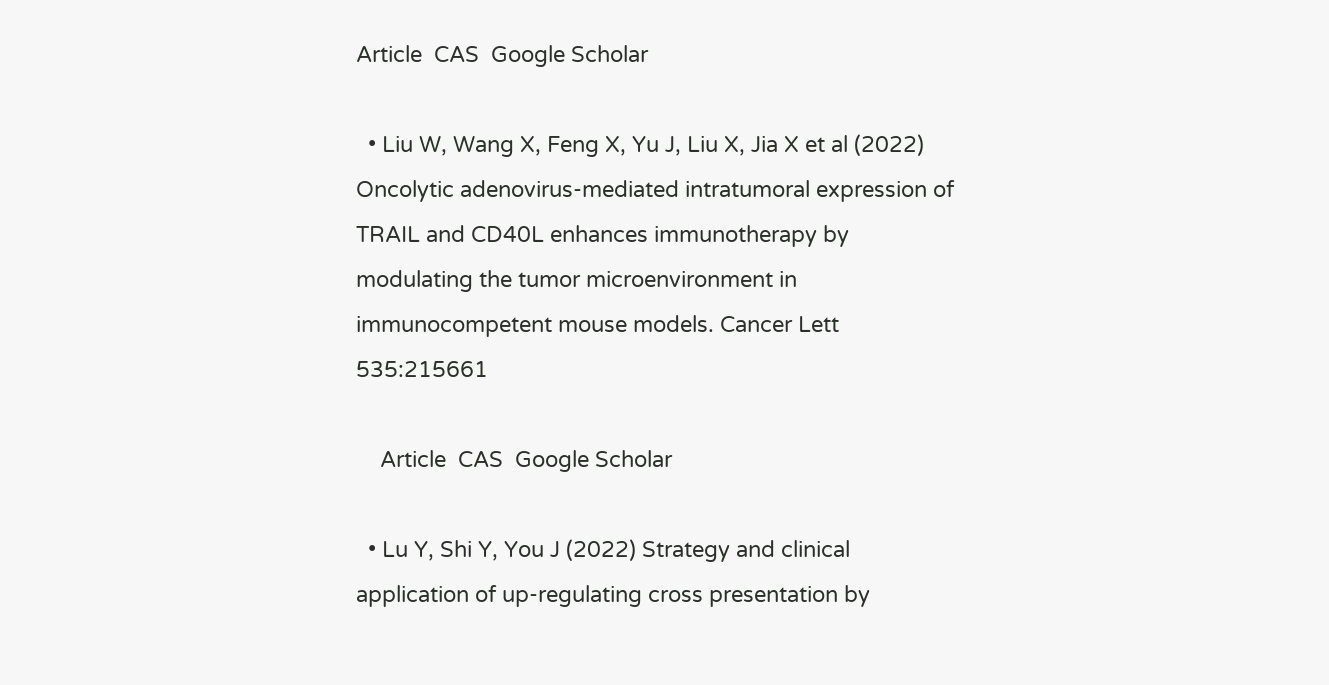Article  CAS  Google Scholar

  • Liu W, Wang X, Feng X, Yu J, Liu X, Jia X et al (2022) Oncolytic adenovirus-mediated intratumoral expression of TRAIL and CD40L enhances immunotherapy by modulating the tumor microenvironment in immunocompetent mouse models. Cancer Lett 535:215661

    Article  CAS  Google Scholar

  • Lu Y, Shi Y, You J (2022) Strategy and clinical application of up-regulating cross presentation by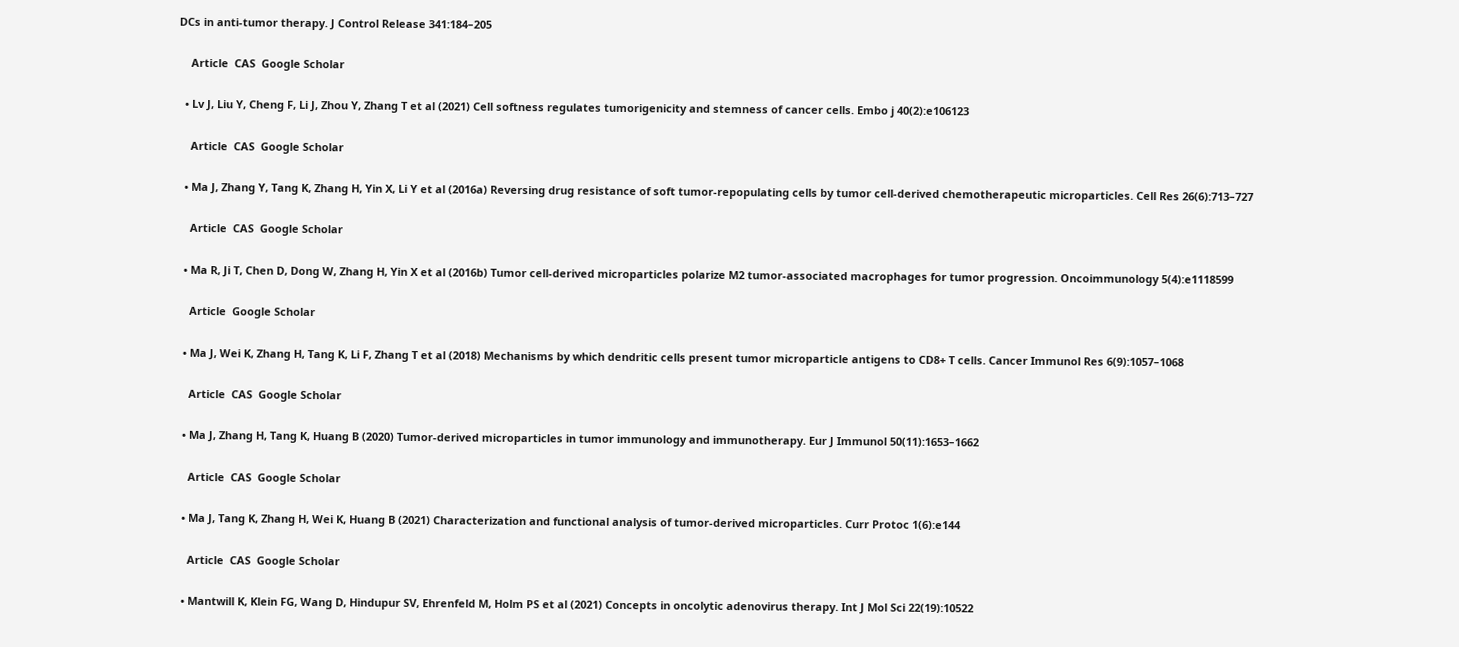DCs in anti-tumor therapy. J Control Release 341:184–205

    Article  CAS  Google Scholar

  • Lv J, Liu Y, Cheng F, Li J, Zhou Y, Zhang T et al (2021) Cell softness regulates tumorigenicity and stemness of cancer cells. Embo j 40(2):e106123

    Article  CAS  Google Scholar

  • Ma J, Zhang Y, Tang K, Zhang H, Yin X, Li Y et al (2016a) Reversing drug resistance of soft tumor-repopulating cells by tumor cell-derived chemotherapeutic microparticles. Cell Res 26(6):713–727

    Article  CAS  Google Scholar

  • Ma R, Ji T, Chen D, Dong W, Zhang H, Yin X et al (2016b) Tumor cell-derived microparticles polarize M2 tumor-associated macrophages for tumor progression. Oncoimmunology 5(4):e1118599

    Article  Google Scholar

  • Ma J, Wei K, Zhang H, Tang K, Li F, Zhang T et al (2018) Mechanisms by which dendritic cells present tumor microparticle antigens to CD8+ T cells. Cancer Immunol Res 6(9):1057–1068

    Article  CAS  Google Scholar

  • Ma J, Zhang H, Tang K, Huang B (2020) Tumor-derived microparticles in tumor immunology and immunotherapy. Eur J Immunol 50(11):1653–1662

    Article  CAS  Google Scholar

  • Ma J, Tang K, Zhang H, Wei K, Huang B (2021) Characterization and functional analysis of tumor-derived microparticles. Curr Protoc 1(6):e144

    Article  CAS  Google Scholar

  • Mantwill K, Klein FG, Wang D, Hindupur SV, Ehrenfeld M, Holm PS et al (2021) Concepts in oncolytic adenovirus therapy. Int J Mol Sci 22(19):10522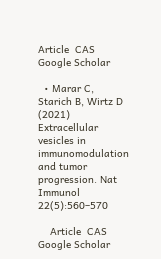Article  CAS  Google Scholar

  • Marar C, Starich B, Wirtz D (2021) Extracellular vesicles in immunomodulation and tumor progression. Nat Immunol 22(5):560–570

    Article  CAS  Google Scholar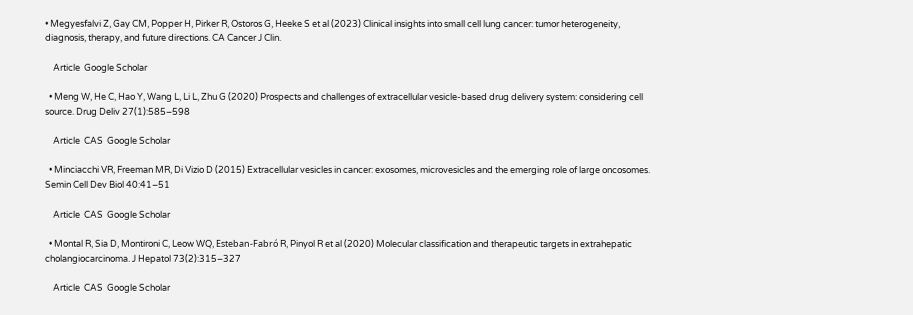• Megyesfalvi Z, Gay CM, Popper H, Pirker R, Ostoros G, Heeke S et al (2023) Clinical insights into small cell lung cancer: tumor heterogeneity, diagnosis, therapy, and future directions. CA Cancer J Clin.

    Article  Google Scholar

  • Meng W, He C, Hao Y, Wang L, Li L, Zhu G (2020) Prospects and challenges of extracellular vesicle-based drug delivery system: considering cell source. Drug Deliv 27(1):585–598

    Article  CAS  Google Scholar

  • Minciacchi VR, Freeman MR, Di Vizio D (2015) Extracellular vesicles in cancer: exosomes, microvesicles and the emerging role of large oncosomes. Semin Cell Dev Biol 40:41–51

    Article  CAS  Google Scholar

  • Montal R, Sia D, Montironi C, Leow WQ, Esteban-Fabró R, Pinyol R et al (2020) Molecular classification and therapeutic targets in extrahepatic cholangiocarcinoma. J Hepatol 73(2):315–327

    Article  CAS  Google Scholar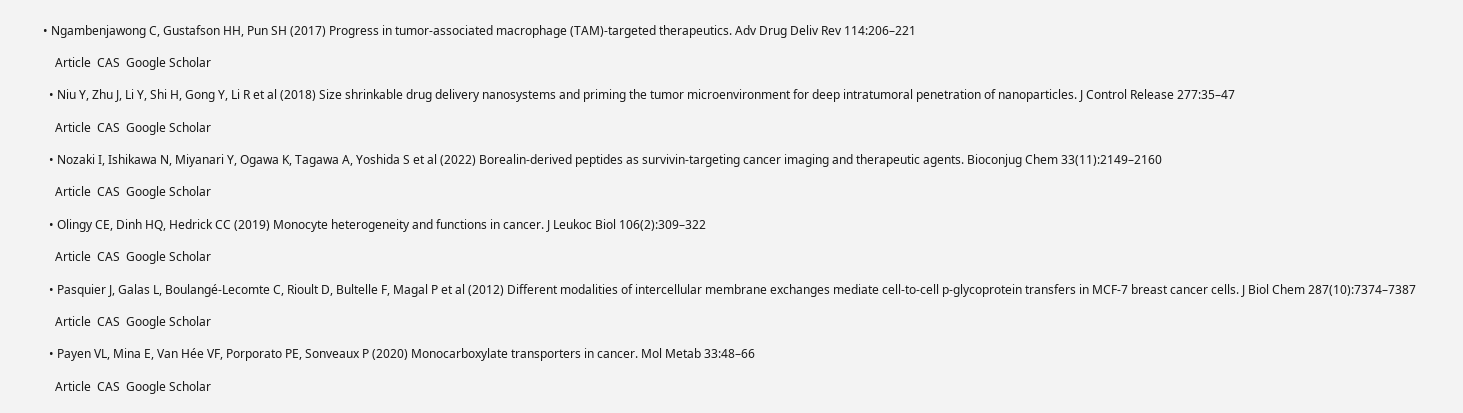• Ngambenjawong C, Gustafson HH, Pun SH (2017) Progress in tumor-associated macrophage (TAM)-targeted therapeutics. Adv Drug Deliv Rev 114:206–221

    Article  CAS  Google Scholar

  • Niu Y, Zhu J, Li Y, Shi H, Gong Y, Li R et al (2018) Size shrinkable drug delivery nanosystems and priming the tumor microenvironment for deep intratumoral penetration of nanoparticles. J Control Release 277:35–47

    Article  CAS  Google Scholar

  • Nozaki I, Ishikawa N, Miyanari Y, Ogawa K, Tagawa A, Yoshida S et al (2022) Borealin-derived peptides as survivin-targeting cancer imaging and therapeutic agents. Bioconjug Chem 33(11):2149–2160

    Article  CAS  Google Scholar

  • Olingy CE, Dinh HQ, Hedrick CC (2019) Monocyte heterogeneity and functions in cancer. J Leukoc Biol 106(2):309–322

    Article  CAS  Google Scholar

  • Pasquier J, Galas L, Boulangé-Lecomte C, Rioult D, Bultelle F, Magal P et al (2012) Different modalities of intercellular membrane exchanges mediate cell-to-cell p-glycoprotein transfers in MCF-7 breast cancer cells. J Biol Chem 287(10):7374–7387

    Article  CAS  Google Scholar

  • Payen VL, Mina E, Van Hée VF, Porporato PE, Sonveaux P (2020) Monocarboxylate transporters in cancer. Mol Metab 33:48–66

    Article  CAS  Google Scholar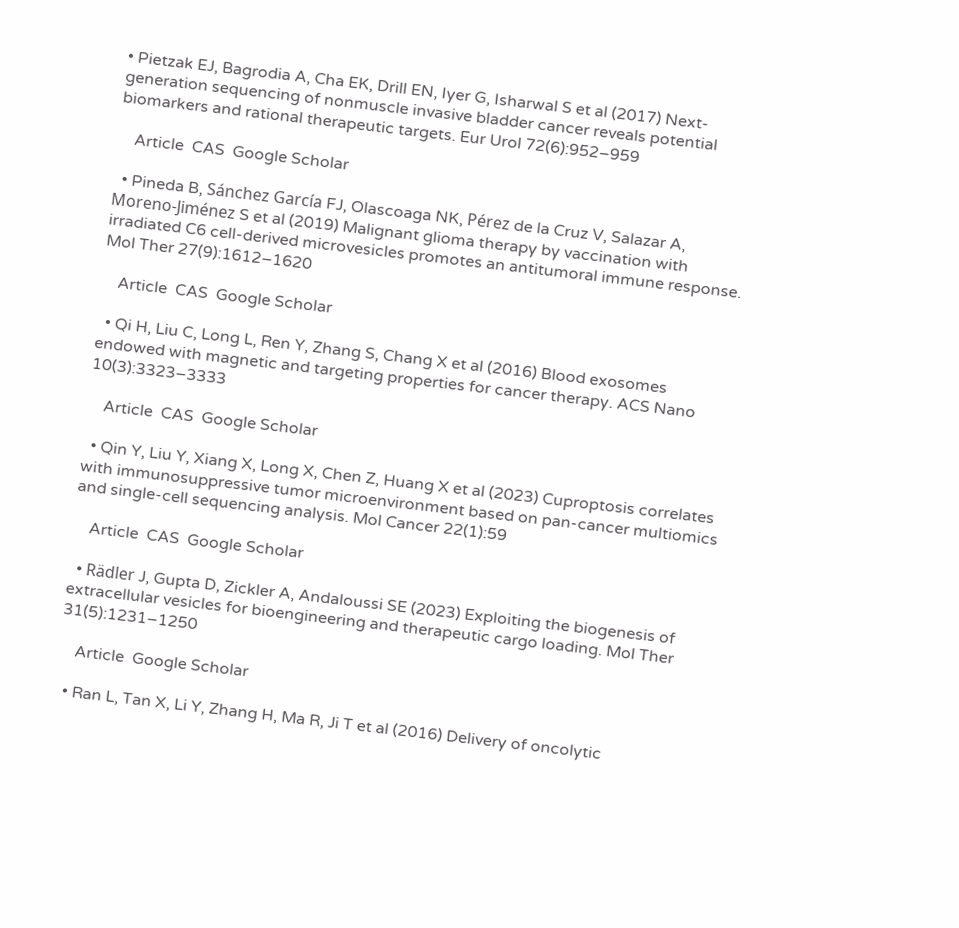• Pietzak EJ, Bagrodia A, Cha EK, Drill EN, Iyer G, Isharwal S et al (2017) Next-generation sequencing of nonmuscle invasive bladder cancer reveals potential biomarkers and rational therapeutic targets. Eur Urol 72(6):952–959

    Article  CAS  Google Scholar

  • Pineda B, Sánchez García FJ, Olascoaga NK, Pérez de la Cruz V, Salazar A, Moreno-Jiménez S et al (2019) Malignant glioma therapy by vaccination with irradiated C6 cell-derived microvesicles promotes an antitumoral immune response. Mol Ther 27(9):1612–1620

    Article  CAS  Google Scholar

  • Qi H, Liu C, Long L, Ren Y, Zhang S, Chang X et al (2016) Blood exosomes endowed with magnetic and targeting properties for cancer therapy. ACS Nano 10(3):3323–3333

    Article  CAS  Google Scholar

  • Qin Y, Liu Y, Xiang X, Long X, Chen Z, Huang X et al (2023) Cuproptosis correlates with immunosuppressive tumor microenvironment based on pan-cancer multiomics and single-cell sequencing analysis. Mol Cancer 22(1):59

    Article  CAS  Google Scholar

  • Rädler J, Gupta D, Zickler A, Andaloussi SE (2023) Exploiting the biogenesis of extracellular vesicles for bioengineering and therapeutic cargo loading. Mol Ther 31(5):1231–1250

    Article  Google Scholar

  • Ran L, Tan X, Li Y, Zhang H, Ma R, Ji T et al (2016) Delivery of oncolytic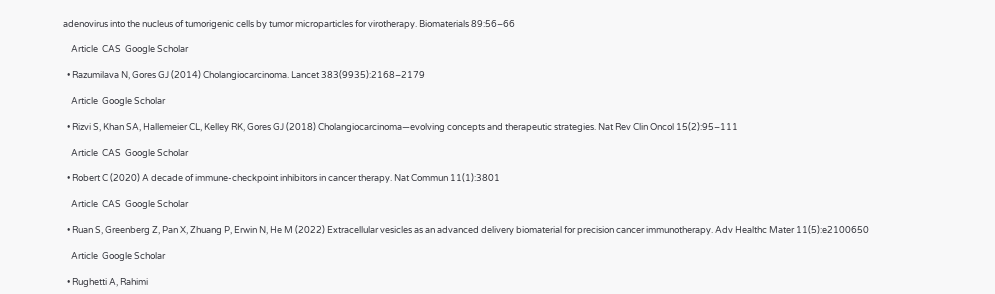adenovirus into the nucleus of tumorigenic cells by tumor microparticles for virotherapy. Biomaterials 89:56–66

    Article  CAS  Google Scholar

  • Razumilava N, Gores GJ (2014) Cholangiocarcinoma. Lancet 383(9935):2168–2179

    Article  Google Scholar

  • Rizvi S, Khan SA, Hallemeier CL, Kelley RK, Gores GJ (2018) Cholangiocarcinoma—evolving concepts and therapeutic strategies. Nat Rev Clin Oncol 15(2):95–111

    Article  CAS  Google Scholar

  • Robert C (2020) A decade of immune-checkpoint inhibitors in cancer therapy. Nat Commun 11(1):3801

    Article  CAS  Google Scholar

  • Ruan S, Greenberg Z, Pan X, Zhuang P, Erwin N, He M (2022) Extracellular vesicles as an advanced delivery biomaterial for precision cancer immunotherapy. Adv Healthc Mater 11(5):e2100650

    Article  Google Scholar

  • Rughetti A, Rahimi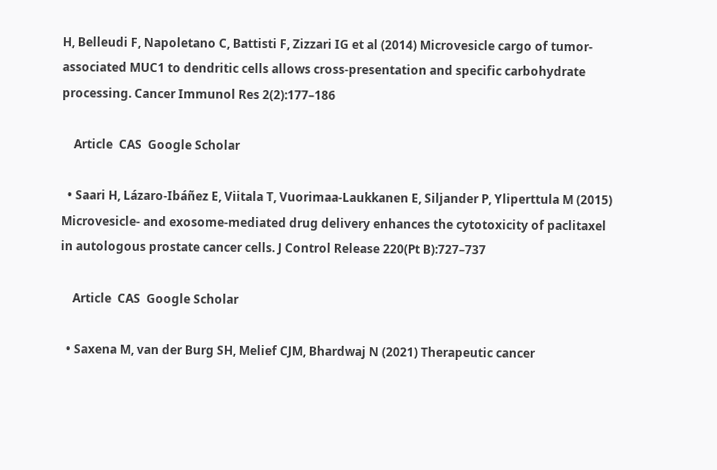H, Belleudi F, Napoletano C, Battisti F, Zizzari IG et al (2014) Microvesicle cargo of tumor-associated MUC1 to dendritic cells allows cross-presentation and specific carbohydrate processing. Cancer Immunol Res 2(2):177–186

    Article  CAS  Google Scholar

  • Saari H, Lázaro-Ibáñez E, Viitala T, Vuorimaa-Laukkanen E, Siljander P, Yliperttula M (2015) Microvesicle- and exosome-mediated drug delivery enhances the cytotoxicity of paclitaxel in autologous prostate cancer cells. J Control Release 220(Pt B):727–737

    Article  CAS  Google Scholar

  • Saxena M, van der Burg SH, Melief CJM, Bhardwaj N (2021) Therapeutic cancer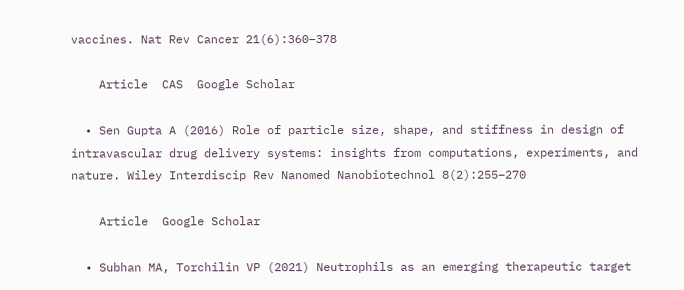vaccines. Nat Rev Cancer 21(6):360–378

    Article  CAS  Google Scholar

  • Sen Gupta A (2016) Role of particle size, shape, and stiffness in design of intravascular drug delivery systems: insights from computations, experiments, and nature. Wiley Interdiscip Rev Nanomed Nanobiotechnol 8(2):255–270

    Article  Google Scholar

  • Subhan MA, Torchilin VP (2021) Neutrophils as an emerging therapeutic target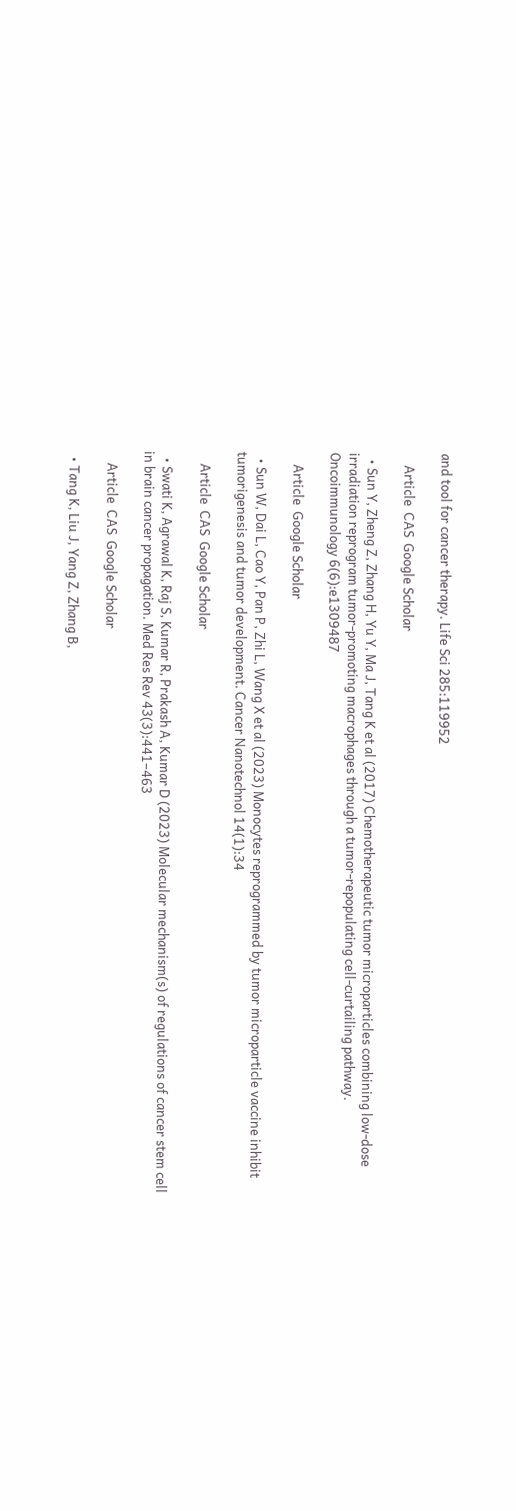and tool for cancer therapy. Life Sci 285:119952

    Article  CAS  Google Scholar

  • Sun Y, Zheng Z, Zhang H, Yu Y, Ma J, Tang K et al (2017) Chemotherapeutic tumor microparticles combining low-dose irradiation reprogram tumor-promoting macrophages through a tumor-repopulating cell-curtailing pathway. Oncoimmunology 6(6):e1309487

    Article  Google Scholar

  • Sun W, Dai L, Cao Y, Pan P, Zhi L, Wang X et al (2023) Monocytes reprogrammed by tumor microparticle vaccine inhibit tumorigenesis and tumor development. Cancer Nanotechnol 14(1):34

    Article  CAS  Google Scholar

  • Swati K, Agrawal K, Raj S, Kumar R, Prakash A, Kumar D (2023) Molecular mechanism(s) of regulations of cancer stem cell in brain cancer propagation. Med Res Rev 43(3):441–463

    Article  CAS  Google Scholar

  • Tang K, Liu J, Yang Z, Zhang B,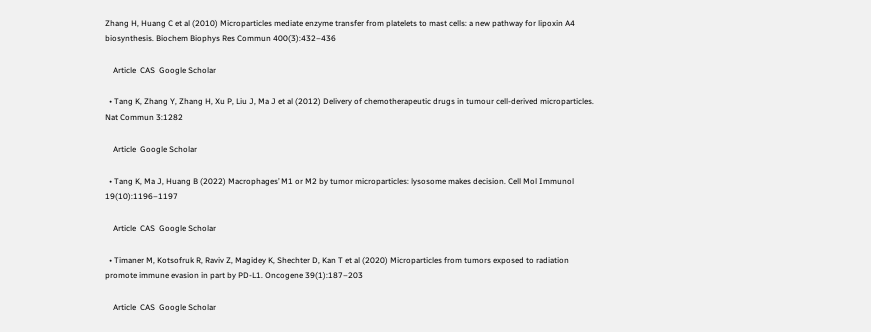Zhang H, Huang C et al (2010) Microparticles mediate enzyme transfer from platelets to mast cells: a new pathway for lipoxin A4 biosynthesis. Biochem Biophys Res Commun 400(3):432–436

    Article  CAS  Google Scholar

  • Tang K, Zhang Y, Zhang H, Xu P, Liu J, Ma J et al (2012) Delivery of chemotherapeutic drugs in tumour cell-derived microparticles. Nat Commun 3:1282

    Article  Google Scholar

  • Tang K, Ma J, Huang B (2022) Macrophages’ M1 or M2 by tumor microparticles: lysosome makes decision. Cell Mol Immunol 19(10):1196–1197

    Article  CAS  Google Scholar

  • Timaner M, Kotsofruk R, Raviv Z, Magidey K, Shechter D, Kan T et al (2020) Microparticles from tumors exposed to radiation promote immune evasion in part by PD-L1. Oncogene 39(1):187–203

    Article  CAS  Google Scholar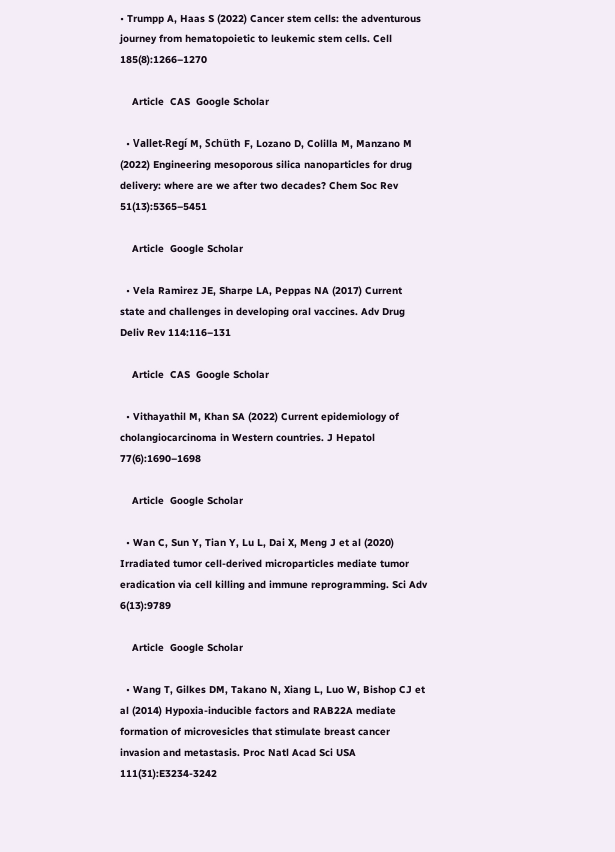• Trumpp A, Haas S (2022) Cancer stem cells: the adventurous journey from hematopoietic to leukemic stem cells. Cell 185(8):1266–1270

    Article  CAS  Google Scholar

  • Vallet-Regí M, Schüth F, Lozano D, Colilla M, Manzano M (2022) Engineering mesoporous silica nanoparticles for drug delivery: where are we after two decades? Chem Soc Rev 51(13):5365–5451

    Article  Google Scholar

  • Vela Ramirez JE, Sharpe LA, Peppas NA (2017) Current state and challenges in developing oral vaccines. Adv Drug Deliv Rev 114:116–131

    Article  CAS  Google Scholar

  • Vithayathil M, Khan SA (2022) Current epidemiology of cholangiocarcinoma in Western countries. J Hepatol 77(6):1690–1698

    Article  Google Scholar

  • Wan C, Sun Y, Tian Y, Lu L, Dai X, Meng J et al (2020) Irradiated tumor cell-derived microparticles mediate tumor eradication via cell killing and immune reprogramming. Sci Adv 6(13):9789

    Article  Google Scholar

  • Wang T, Gilkes DM, Takano N, Xiang L, Luo W, Bishop CJ et al (2014) Hypoxia-inducible factors and RAB22A mediate formation of microvesicles that stimulate breast cancer invasion and metastasis. Proc Natl Acad Sci USA 111(31):E3234-3242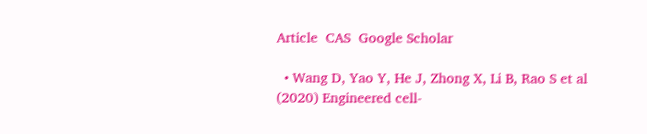Article  CAS  Google Scholar

  • Wang D, Yao Y, He J, Zhong X, Li B, Rao S et al (2020) Engineered cell-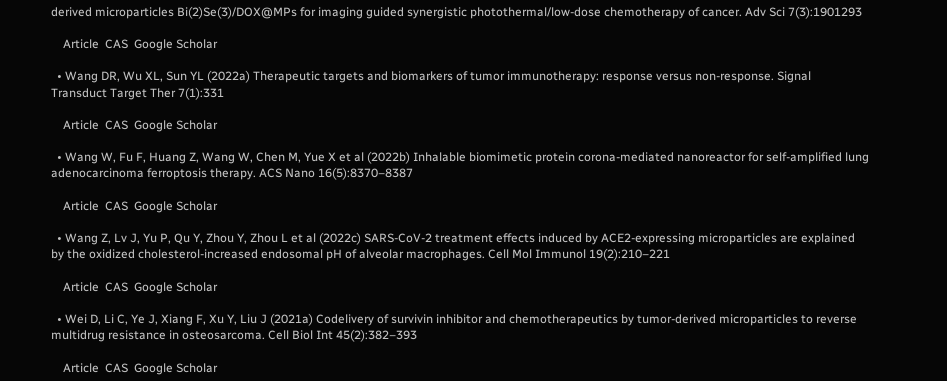derived microparticles Bi(2)Se(3)/DOX@MPs for imaging guided synergistic photothermal/low-dose chemotherapy of cancer. Adv Sci 7(3):1901293

    Article  CAS  Google Scholar

  • Wang DR, Wu XL, Sun YL (2022a) Therapeutic targets and biomarkers of tumor immunotherapy: response versus non-response. Signal Transduct Target Ther 7(1):331

    Article  CAS  Google Scholar

  • Wang W, Fu F, Huang Z, Wang W, Chen M, Yue X et al (2022b) Inhalable biomimetic protein corona-mediated nanoreactor for self-amplified lung adenocarcinoma ferroptosis therapy. ACS Nano 16(5):8370–8387

    Article  CAS  Google Scholar

  • Wang Z, Lv J, Yu P, Qu Y, Zhou Y, Zhou L et al (2022c) SARS-CoV-2 treatment effects induced by ACE2-expressing microparticles are explained by the oxidized cholesterol-increased endosomal pH of alveolar macrophages. Cell Mol Immunol 19(2):210–221

    Article  CAS  Google Scholar

  • Wei D, Li C, Ye J, Xiang F, Xu Y, Liu J (2021a) Codelivery of survivin inhibitor and chemotherapeutics by tumor-derived microparticles to reverse multidrug resistance in osteosarcoma. Cell Biol Int 45(2):382–393

    Article  CAS  Google Scholar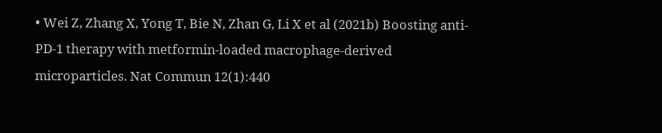• Wei Z, Zhang X, Yong T, Bie N, Zhan G, Li X et al (2021b) Boosting anti-PD-1 therapy with metformin-loaded macrophage-derived microparticles. Nat Commun 12(1):440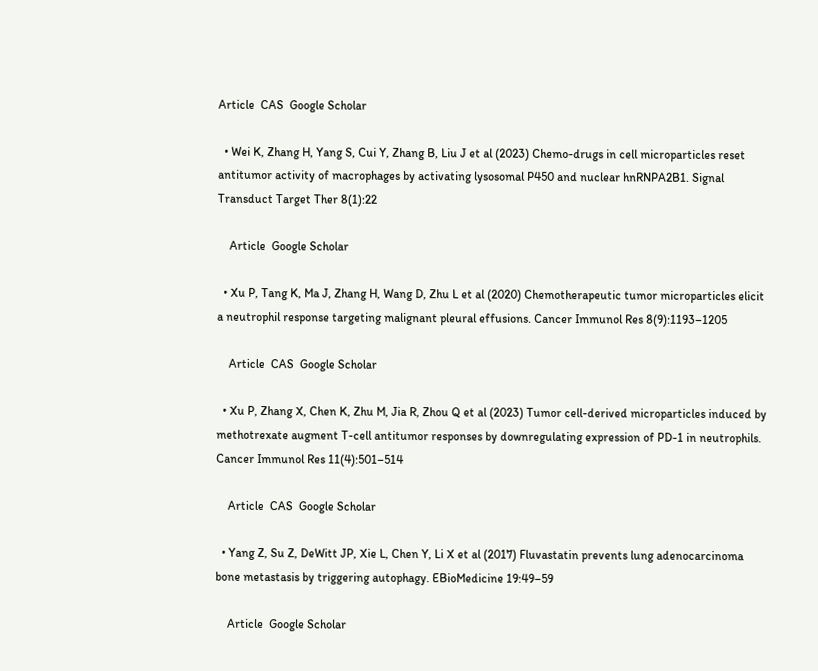Article  CAS  Google Scholar

  • Wei K, Zhang H, Yang S, Cui Y, Zhang B, Liu J et al (2023) Chemo-drugs in cell microparticles reset antitumor activity of macrophages by activating lysosomal P450 and nuclear hnRNPA2B1. Signal Transduct Target Ther 8(1):22

    Article  Google Scholar

  • Xu P, Tang K, Ma J, Zhang H, Wang D, Zhu L et al (2020) Chemotherapeutic tumor microparticles elicit a neutrophil response targeting malignant pleural effusions. Cancer Immunol Res 8(9):1193–1205

    Article  CAS  Google Scholar

  • Xu P, Zhang X, Chen K, Zhu M, Jia R, Zhou Q et al (2023) Tumor cell-derived microparticles induced by methotrexate augment T-cell antitumor responses by downregulating expression of PD-1 in neutrophils. Cancer Immunol Res 11(4):501–514

    Article  CAS  Google Scholar

  • Yang Z, Su Z, DeWitt JP, Xie L, Chen Y, Li X et al (2017) Fluvastatin prevents lung adenocarcinoma bone metastasis by triggering autophagy. EBioMedicine 19:49–59

    Article  Google Scholar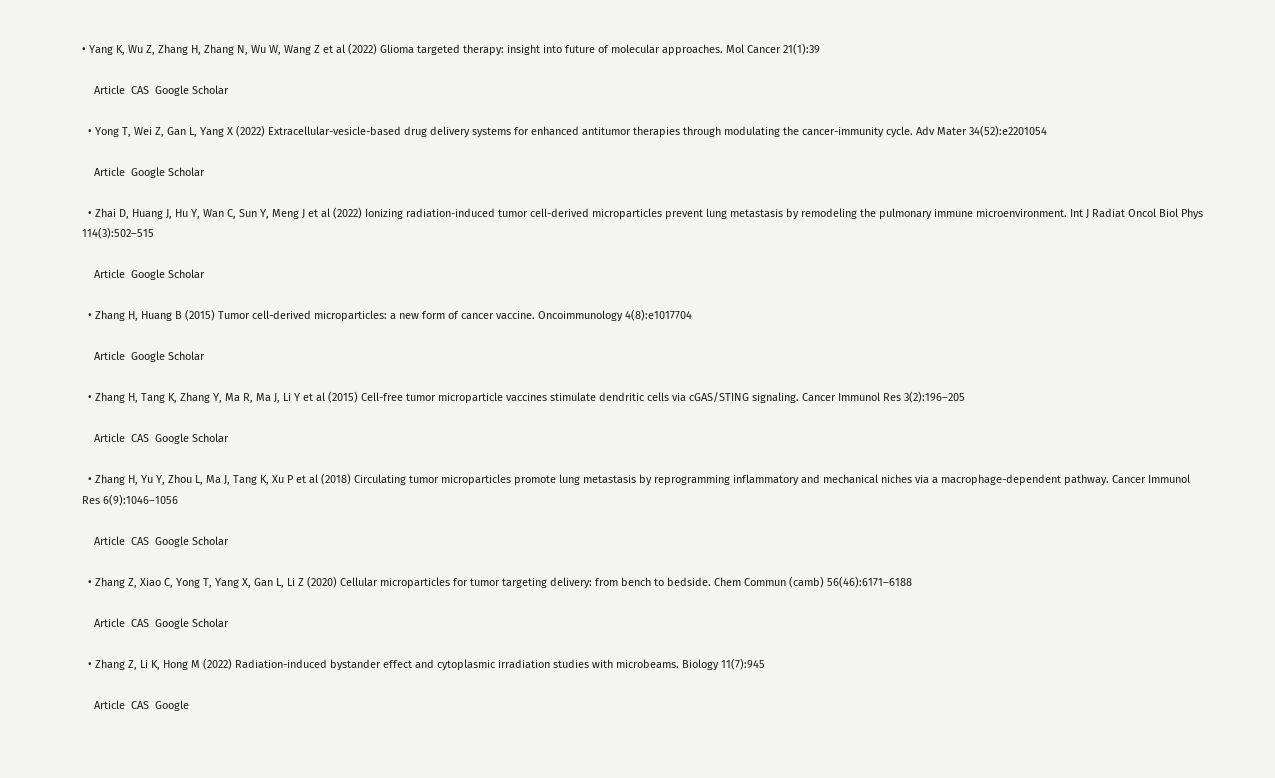• Yang K, Wu Z, Zhang H, Zhang N, Wu W, Wang Z et al (2022) Glioma targeted therapy: insight into future of molecular approaches. Mol Cancer 21(1):39

    Article  CAS  Google Scholar

  • Yong T, Wei Z, Gan L, Yang X (2022) Extracellular-vesicle-based drug delivery systems for enhanced antitumor therapies through modulating the cancer-immunity cycle. Adv Mater 34(52):e2201054

    Article  Google Scholar

  • Zhai D, Huang J, Hu Y, Wan C, Sun Y, Meng J et al (2022) Ionizing radiation-induced tumor cell-derived microparticles prevent lung metastasis by remodeling the pulmonary immune microenvironment. Int J Radiat Oncol Biol Phys 114(3):502–515

    Article  Google Scholar

  • Zhang H, Huang B (2015) Tumor cell-derived microparticles: a new form of cancer vaccine. Oncoimmunology 4(8):e1017704

    Article  Google Scholar

  • Zhang H, Tang K, Zhang Y, Ma R, Ma J, Li Y et al (2015) Cell-free tumor microparticle vaccines stimulate dendritic cells via cGAS/STING signaling. Cancer Immunol Res 3(2):196–205

    Article  CAS  Google Scholar

  • Zhang H, Yu Y, Zhou L, Ma J, Tang K, Xu P et al (2018) Circulating tumor microparticles promote lung metastasis by reprogramming inflammatory and mechanical niches via a macrophage-dependent pathway. Cancer Immunol Res 6(9):1046–1056

    Article  CAS  Google Scholar

  • Zhang Z, Xiao C, Yong T, Yang X, Gan L, Li Z (2020) Cellular microparticles for tumor targeting delivery: from bench to bedside. Chem Commun (camb) 56(46):6171–6188

    Article  CAS  Google Scholar

  • Zhang Z, Li K, Hong M (2022) Radiation-induced bystander effect and cytoplasmic irradiation studies with microbeams. Biology 11(7):945

    Article  CAS  Google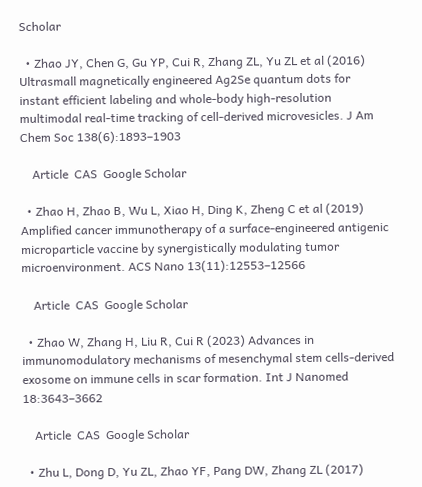Scholar

  • Zhao JY, Chen G, Gu YP, Cui R, Zhang ZL, Yu ZL et al (2016) Ultrasmall magnetically engineered Ag2Se quantum dots for instant efficient labeling and whole-body high-resolution multimodal real-time tracking of cell-derived microvesicles. J Am Chem Soc 138(6):1893–1903

    Article  CAS  Google Scholar

  • Zhao H, Zhao B, Wu L, Xiao H, Ding K, Zheng C et al (2019) Amplified cancer immunotherapy of a surface-engineered antigenic microparticle vaccine by synergistically modulating tumor microenvironment. ACS Nano 13(11):12553–12566

    Article  CAS  Google Scholar

  • Zhao W, Zhang H, Liu R, Cui R (2023) Advances in immunomodulatory mechanisms of mesenchymal stem cells-derived exosome on immune cells in scar formation. Int J Nanomed 18:3643–3662

    Article  CAS  Google Scholar

  • Zhu L, Dong D, Yu ZL, Zhao YF, Pang DW, Zhang ZL (2017)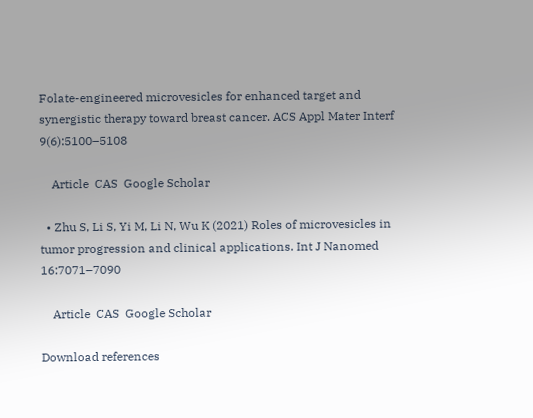Folate-engineered microvesicles for enhanced target and synergistic therapy toward breast cancer. ACS Appl Mater Interf 9(6):5100–5108

    Article  CAS  Google Scholar

  • Zhu S, Li S, Yi M, Li N, Wu K (2021) Roles of microvesicles in tumor progression and clinical applications. Int J Nanomed 16:7071–7090

    Article  CAS  Google Scholar

Download references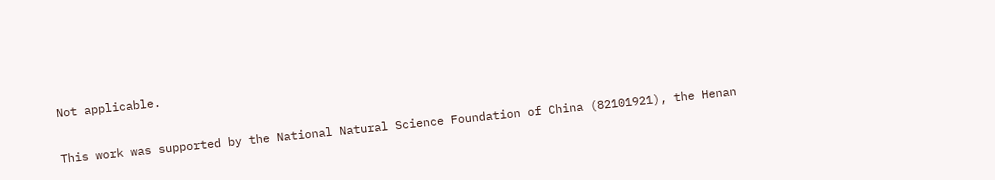Not applicable.


This work was supported by the National Natural Science Foundation of China (82101921), the Henan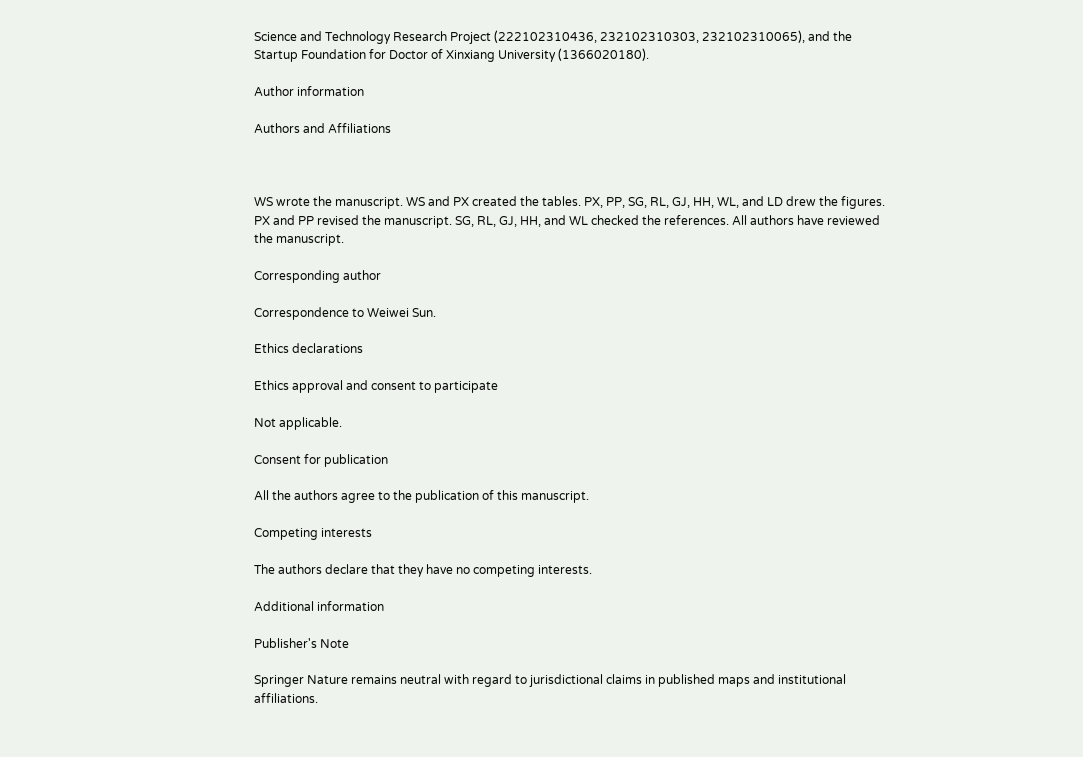Science and Technology Research Project (222102310436, 232102310303, 232102310065), and the Startup Foundation for Doctor of Xinxiang University (1366020180).

Author information

Authors and Affiliations



WS wrote the manuscript. WS and PX created the tables. PX, PP, SG, RL, GJ, HH, WL, and LD drew the figures. PX and PP revised the manuscript. SG, RL, GJ, HH, and WL checked the references. All authors have reviewed the manuscript.

Corresponding author

Correspondence to Weiwei Sun.

Ethics declarations

Ethics approval and consent to participate

Not applicable.

Consent for publication

All the authors agree to the publication of this manuscript.

Competing interests

The authors declare that they have no competing interests.

Additional information

Publisher's Note

Springer Nature remains neutral with regard to jurisdictional claims in published maps and institutional affiliations.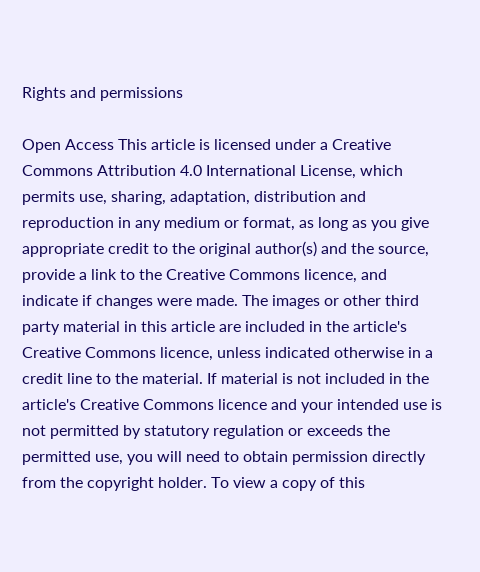Rights and permissions

Open Access This article is licensed under a Creative Commons Attribution 4.0 International License, which permits use, sharing, adaptation, distribution and reproduction in any medium or format, as long as you give appropriate credit to the original author(s) and the source, provide a link to the Creative Commons licence, and indicate if changes were made. The images or other third party material in this article are included in the article's Creative Commons licence, unless indicated otherwise in a credit line to the material. If material is not included in the article's Creative Commons licence and your intended use is not permitted by statutory regulation or exceeds the permitted use, you will need to obtain permission directly from the copyright holder. To view a copy of this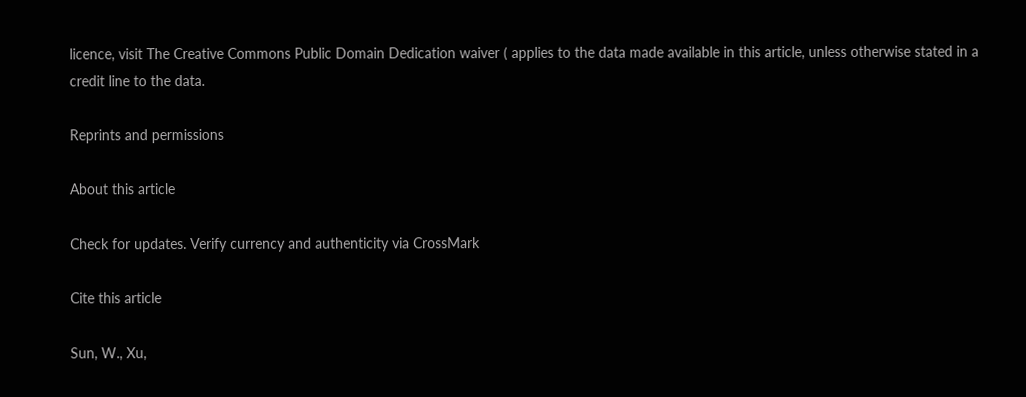licence, visit The Creative Commons Public Domain Dedication waiver ( applies to the data made available in this article, unless otherwise stated in a credit line to the data.

Reprints and permissions

About this article

Check for updates. Verify currency and authenticity via CrossMark

Cite this article

Sun, W., Xu,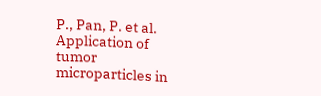P., Pan, P. et al. Application of tumor microparticles in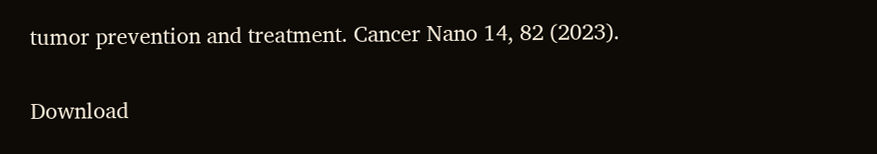tumor prevention and treatment. Cancer Nano 14, 82 (2023).

Download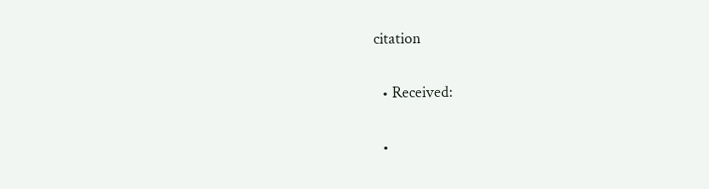citation

  • Received:

  •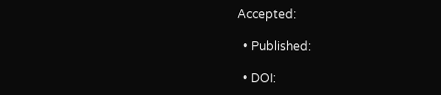Accepted:

  • Published:

  • DOI: